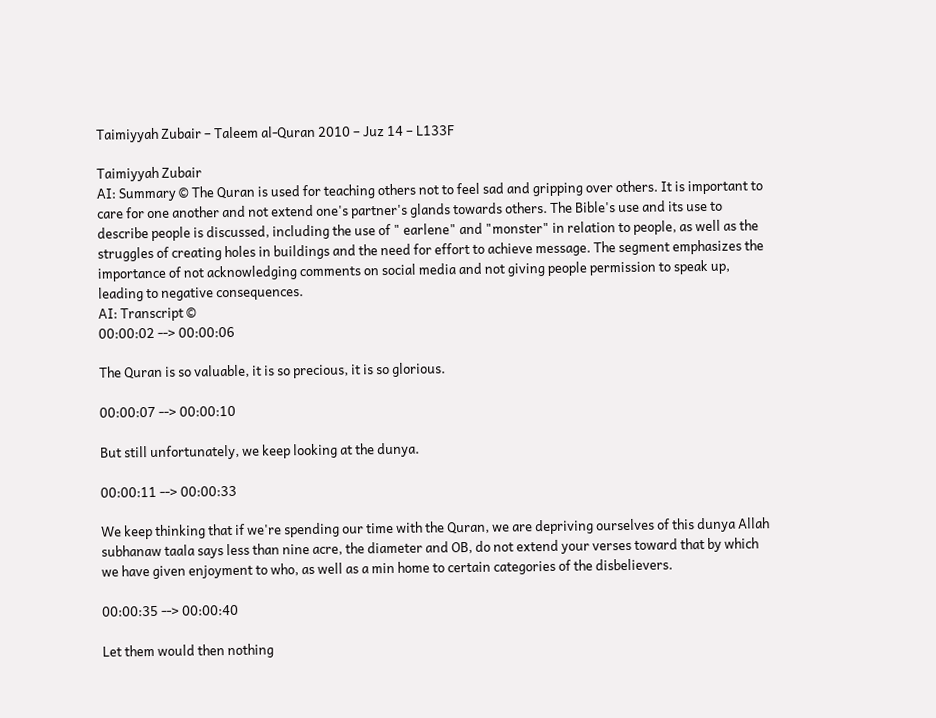Taimiyyah Zubair – Taleem al-Quran 2010 – Juz 14 – L133F

Taimiyyah Zubair
AI: Summary © The Quran is used for teaching others not to feel sad and gripping over others. It is important to care for one another and not extend one's partner's glands towards others. The Bible's use and its use to describe people is discussed, including the use of " earlene" and "monster" in relation to people, as well as the struggles of creating holes in buildings and the need for effort to achieve message. The segment emphasizes the importance of not acknowledging comments on social media and not giving people permission to speak up, leading to negative consequences.
AI: Transcript ©
00:00:02 --> 00:00:06

The Quran is so valuable, it is so precious, it is so glorious.

00:00:07 --> 00:00:10

But still unfortunately, we keep looking at the dunya.

00:00:11 --> 00:00:33

We keep thinking that if we're spending our time with the Quran, we are depriving ourselves of this dunya Allah subhanaw taala says less than nine acre, the diameter and OB, do not extend your verses toward that by which we have given enjoyment to who, as well as a min home to certain categories of the disbelievers.

00:00:35 --> 00:00:40

Let them would then nothing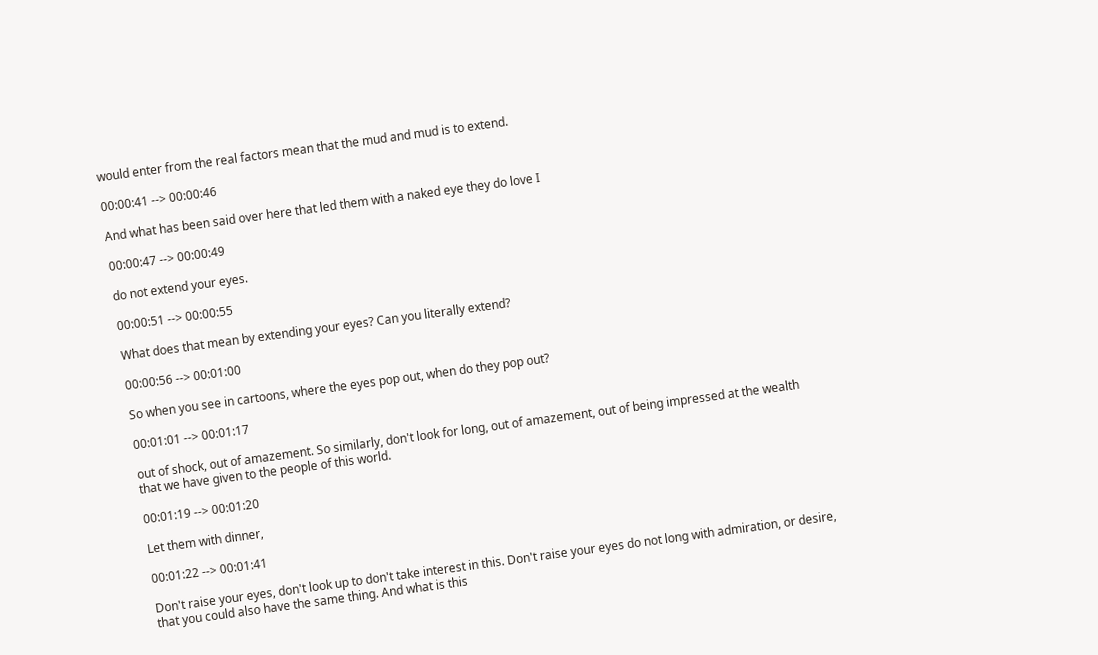would enter from the real factors mean that the mud and mud is to extend.

00:00:41 --> 00:00:46

And what has been said over here that led them with a naked eye they do love I

00:00:47 --> 00:00:49

do not extend your eyes.

00:00:51 --> 00:00:55

What does that mean by extending your eyes? Can you literally extend?

00:00:56 --> 00:01:00

So when you see in cartoons, where the eyes pop out, when do they pop out?

00:01:01 --> 00:01:17

out of shock, out of amazement. So similarly, don't look for long, out of amazement, out of being impressed at the wealth that we have given to the people of this world.

00:01:19 --> 00:01:20

Let them with dinner,

00:01:22 --> 00:01:41

Don't raise your eyes, don't look up to don't take interest in this. Don't raise your eyes do not long with admiration, or desire, that you could also have the same thing. And what is this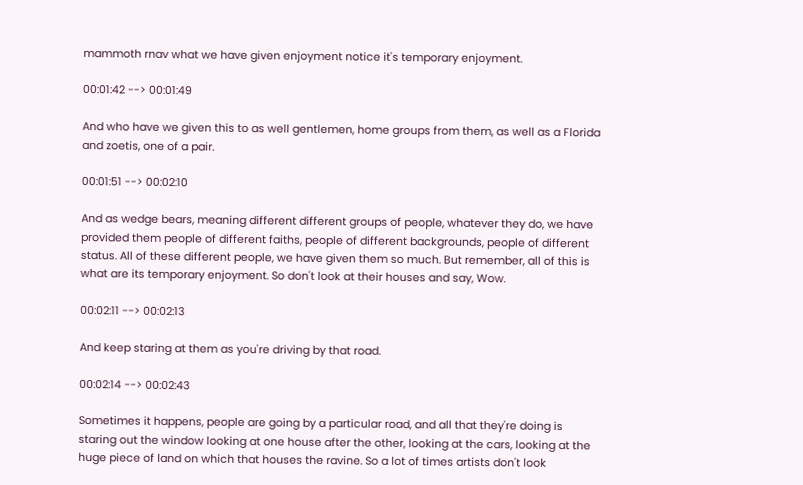mammoth rnav what we have given enjoyment notice it's temporary enjoyment.

00:01:42 --> 00:01:49

And who have we given this to as well gentlemen, home groups from them, as well as a Florida and zoetis, one of a pair.

00:01:51 --> 00:02:10

And as wedge bears, meaning different different groups of people, whatever they do, we have provided them people of different faiths, people of different backgrounds, people of different status. All of these different people, we have given them so much. But remember, all of this is what are its temporary enjoyment. So don't look at their houses and say, Wow.

00:02:11 --> 00:02:13

And keep staring at them as you're driving by that road.

00:02:14 --> 00:02:43

Sometimes it happens, people are going by a particular road, and all that they're doing is staring out the window looking at one house after the other, looking at the cars, looking at the huge piece of land on which that houses the ravine. So a lot of times artists don't look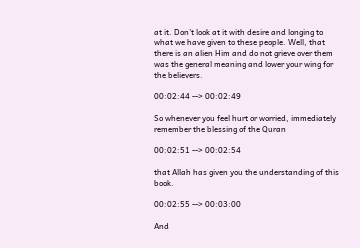at it. Don't look at it with desire and longing to what we have given to these people. Well, that there is an alien Him and do not grieve over them was the general meaning and lower your wing for the believers.

00:02:44 --> 00:02:49

So whenever you feel hurt or worried, immediately remember the blessing of the Quran

00:02:51 --> 00:02:54

that Allah has given you the understanding of this book.

00:02:55 --> 00:03:00

And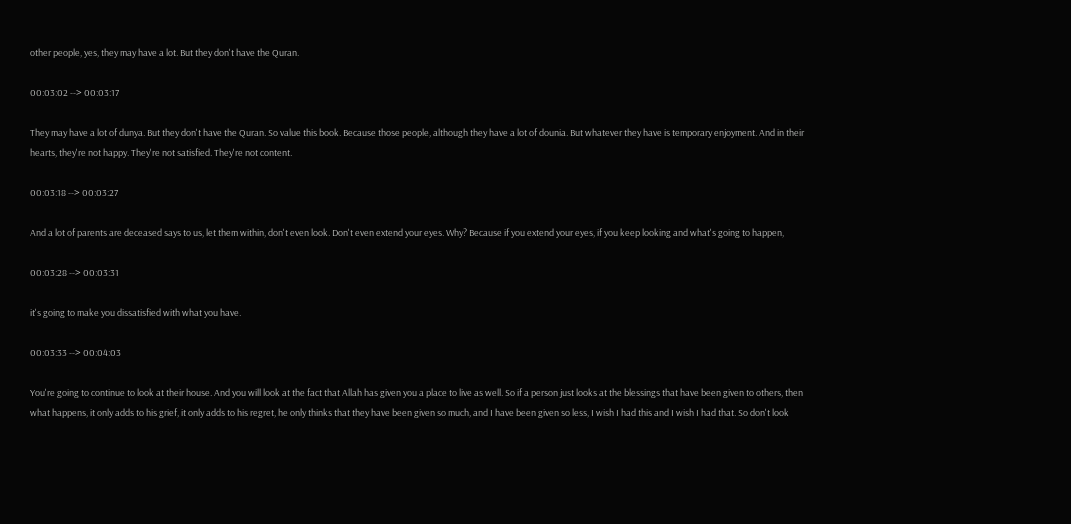other people, yes, they may have a lot. But they don't have the Quran.

00:03:02 --> 00:03:17

They may have a lot of dunya. But they don't have the Quran. So value this book. Because those people, although they have a lot of dounia. But whatever they have is temporary enjoyment. And in their hearts, they're not happy. They're not satisfied. They're not content.

00:03:18 --> 00:03:27

And a lot of parents are deceased says to us, let them within, don't even look. Don't even extend your eyes. Why? Because if you extend your eyes, if you keep looking and what's going to happen,

00:03:28 --> 00:03:31

it's going to make you dissatisfied with what you have.

00:03:33 --> 00:04:03

You're going to continue to look at their house. And you will look at the fact that Allah has given you a place to live as well. So if a person just looks at the blessings that have been given to others, then what happens, it only adds to his grief, it only adds to his regret, he only thinks that they have been given so much, and I have been given so less, I wish I had this and I wish I had that. So don't look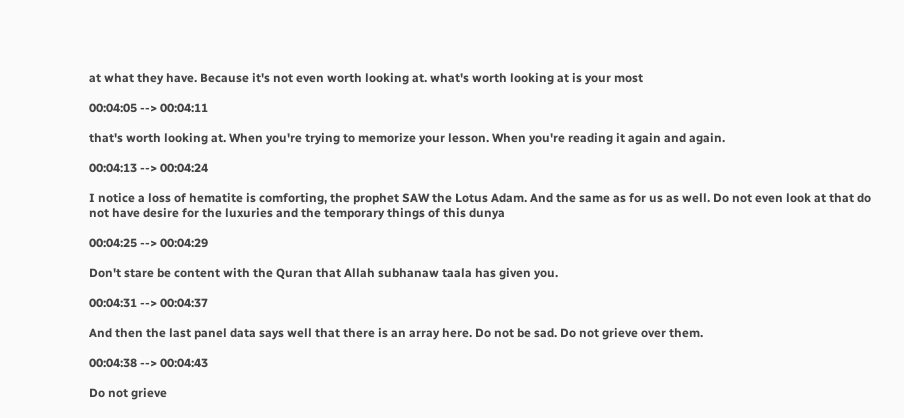at what they have. Because it's not even worth looking at. what's worth looking at is your most

00:04:05 --> 00:04:11

that's worth looking at. When you're trying to memorize your lesson. When you're reading it again and again.

00:04:13 --> 00:04:24

I notice a loss of hematite is comforting, the prophet SAW the Lotus Adam. And the same as for us as well. Do not even look at that do not have desire for the luxuries and the temporary things of this dunya

00:04:25 --> 00:04:29

Don't stare be content with the Quran that Allah subhanaw taala has given you.

00:04:31 --> 00:04:37

And then the last panel data says well that there is an array here. Do not be sad. Do not grieve over them.

00:04:38 --> 00:04:43

Do not grieve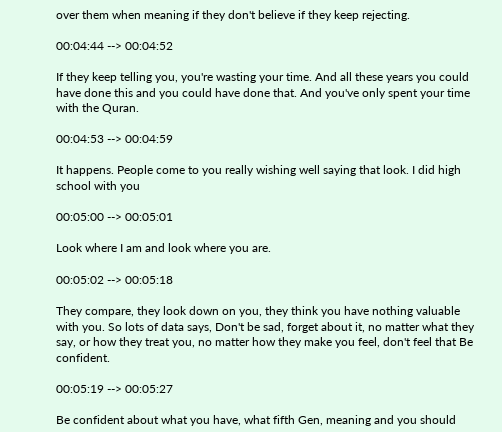over them when meaning if they don't believe if they keep rejecting.

00:04:44 --> 00:04:52

If they keep telling you, you're wasting your time. And all these years you could have done this and you could have done that. And you've only spent your time with the Quran.

00:04:53 --> 00:04:59

It happens. People come to you really wishing well saying that look. I did high school with you

00:05:00 --> 00:05:01

Look where I am and look where you are.

00:05:02 --> 00:05:18

They compare, they look down on you, they think you have nothing valuable with you. So lots of data says, Don't be sad, forget about it, no matter what they say, or how they treat you, no matter how they make you feel, don't feel that Be confident.

00:05:19 --> 00:05:27

Be confident about what you have, what fifth Gen, meaning and you should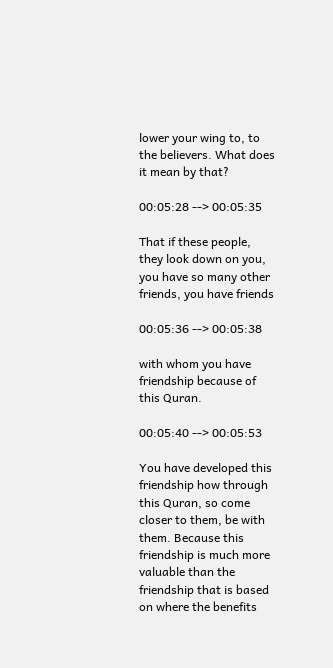lower your wing to, to the believers. What does it mean by that?

00:05:28 --> 00:05:35

That if these people, they look down on you, you have so many other friends, you have friends

00:05:36 --> 00:05:38

with whom you have friendship because of this Quran.

00:05:40 --> 00:05:53

You have developed this friendship how through this Quran, so come closer to them, be with them. Because this friendship is much more valuable than the friendship that is based on where the benefits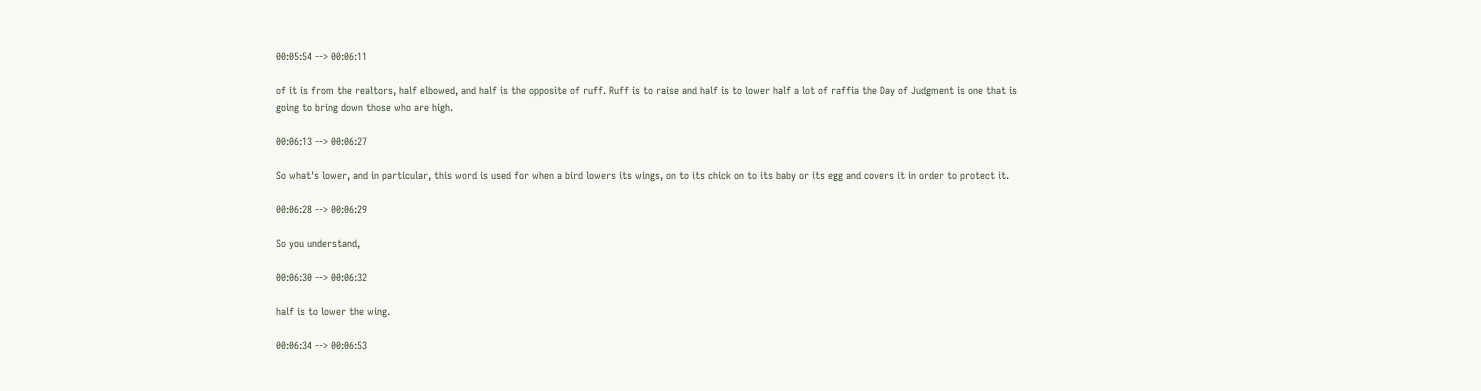00:05:54 --> 00:06:11

of it is from the realtors, half elbowed, and half is the opposite of ruff. Ruff is to raise and half is to lower half a lot of raffia the Day of Judgment is one that is going to bring down those who are high.

00:06:13 --> 00:06:27

So what's lower, and in particular, this word is used for when a bird lowers its wings, on to its chick on to its baby or its egg and covers it in order to protect it.

00:06:28 --> 00:06:29

So you understand,

00:06:30 --> 00:06:32

half is to lower the wing.

00:06:34 --> 00:06:53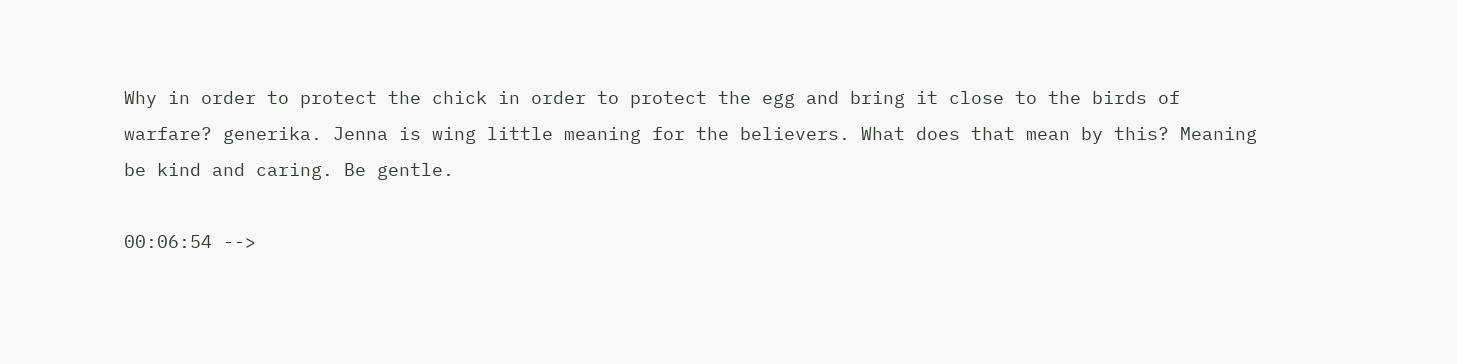Why in order to protect the chick in order to protect the egg and bring it close to the birds of warfare? generika. Jenna is wing little meaning for the believers. What does that mean by this? Meaning be kind and caring. Be gentle.

00:06:54 -->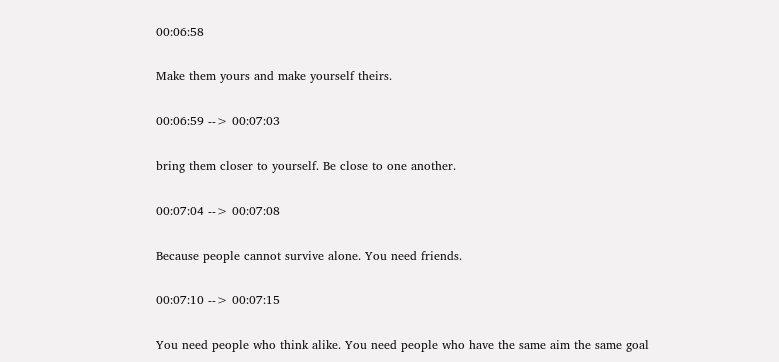00:06:58

Make them yours and make yourself theirs.

00:06:59 --> 00:07:03

bring them closer to yourself. Be close to one another.

00:07:04 --> 00:07:08

Because people cannot survive alone. You need friends.

00:07:10 --> 00:07:15

You need people who think alike. You need people who have the same aim the same goal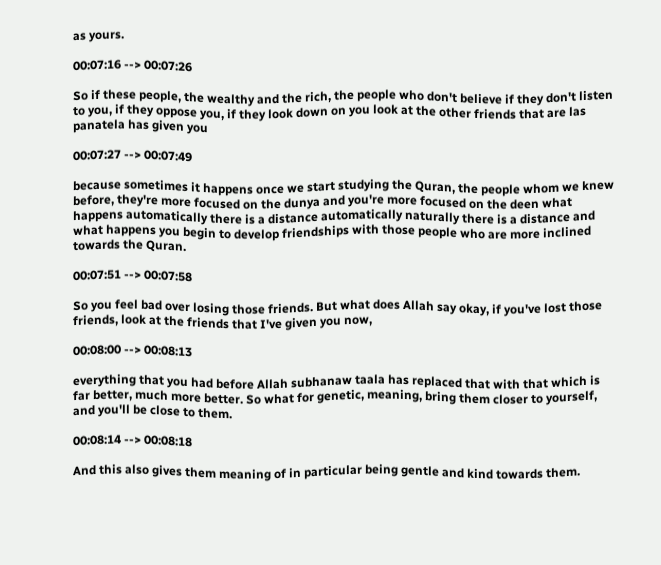as yours.

00:07:16 --> 00:07:26

So if these people, the wealthy and the rich, the people who don't believe if they don't listen to you, if they oppose you, if they look down on you look at the other friends that are las panatela has given you

00:07:27 --> 00:07:49

because sometimes it happens once we start studying the Quran, the people whom we knew before, they're more focused on the dunya and you're more focused on the deen what happens automatically there is a distance automatically naturally there is a distance and what happens you begin to develop friendships with those people who are more inclined towards the Quran.

00:07:51 --> 00:07:58

So you feel bad over losing those friends. But what does Allah say okay, if you've lost those friends, look at the friends that I've given you now,

00:08:00 --> 00:08:13

everything that you had before Allah subhanaw taala has replaced that with that which is far better, much more better. So what for genetic, meaning, bring them closer to yourself, and you'll be close to them.

00:08:14 --> 00:08:18

And this also gives them meaning of in particular being gentle and kind towards them.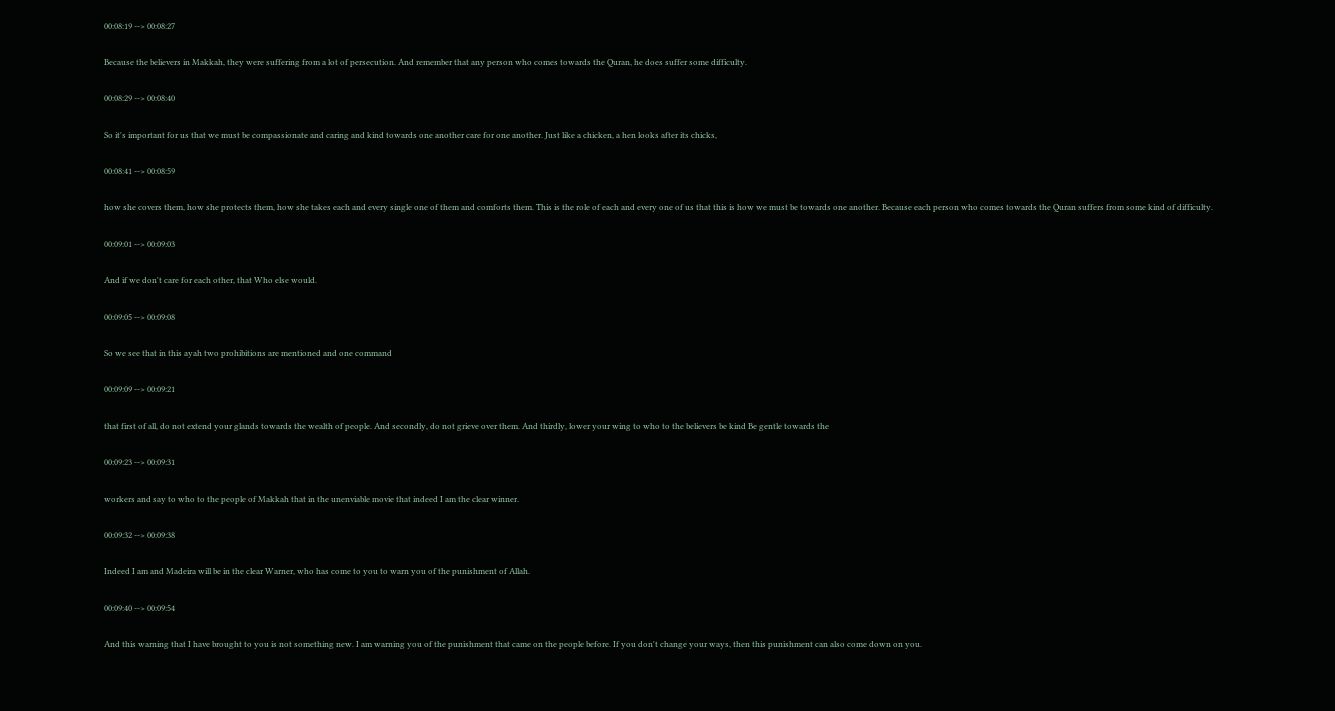00:08:19 --> 00:08:27

Because the believers in Makkah, they were suffering from a lot of persecution. And remember that any person who comes towards the Quran, he does suffer some difficulty.

00:08:29 --> 00:08:40

So it's important for us that we must be compassionate and caring and kind towards one another care for one another. Just like a chicken, a hen looks after its chicks,

00:08:41 --> 00:08:59

how she covers them, how she protects them, how she takes each and every single one of them and comforts them. This is the role of each and every one of us that this is how we must be towards one another. Because each person who comes towards the Quran suffers from some kind of difficulty.

00:09:01 --> 00:09:03

And if we don't care for each other, that Who else would.

00:09:05 --> 00:09:08

So we see that in this ayah two prohibitions are mentioned and one command

00:09:09 --> 00:09:21

that first of all, do not extend your glands towards the wealth of people. And secondly, do not grieve over them. And thirdly, lower your wing to who to the believers be kind Be gentle towards the

00:09:23 --> 00:09:31

workers and say to who to the people of Makkah that in the unenviable movie that indeed I am the clear winner.

00:09:32 --> 00:09:38

Indeed I am and Madeira will be in the clear Warner, who has come to you to warn you of the punishment of Allah.

00:09:40 --> 00:09:54

And this warning that I have brought to you is not something new. I am warning you of the punishment that came on the people before. If you don't change your ways, then this punishment can also come down on you.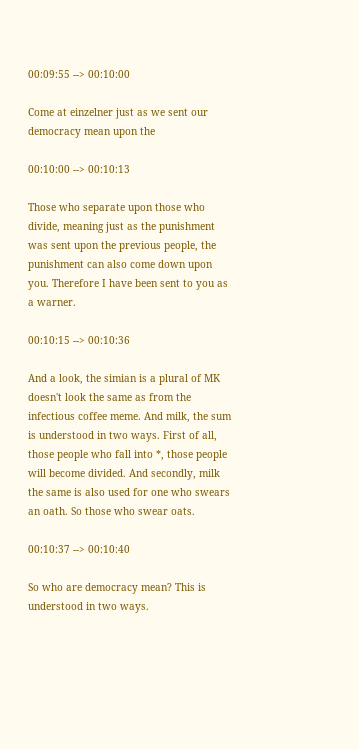00:09:55 --> 00:10:00

Come at einzelner just as we sent our democracy mean upon the

00:10:00 --> 00:10:13

Those who separate upon those who divide, meaning just as the punishment was sent upon the previous people, the punishment can also come down upon you. Therefore I have been sent to you as a warner.

00:10:15 --> 00:10:36

And a look, the simian is a plural of MK doesn't look the same as from the infectious coffee meme. And milk, the sum is understood in two ways. First of all, those people who fall into *, those people will become divided. And secondly, milk the same is also used for one who swears an oath. So those who swear oats.

00:10:37 --> 00:10:40

So who are democracy mean? This is understood in two ways.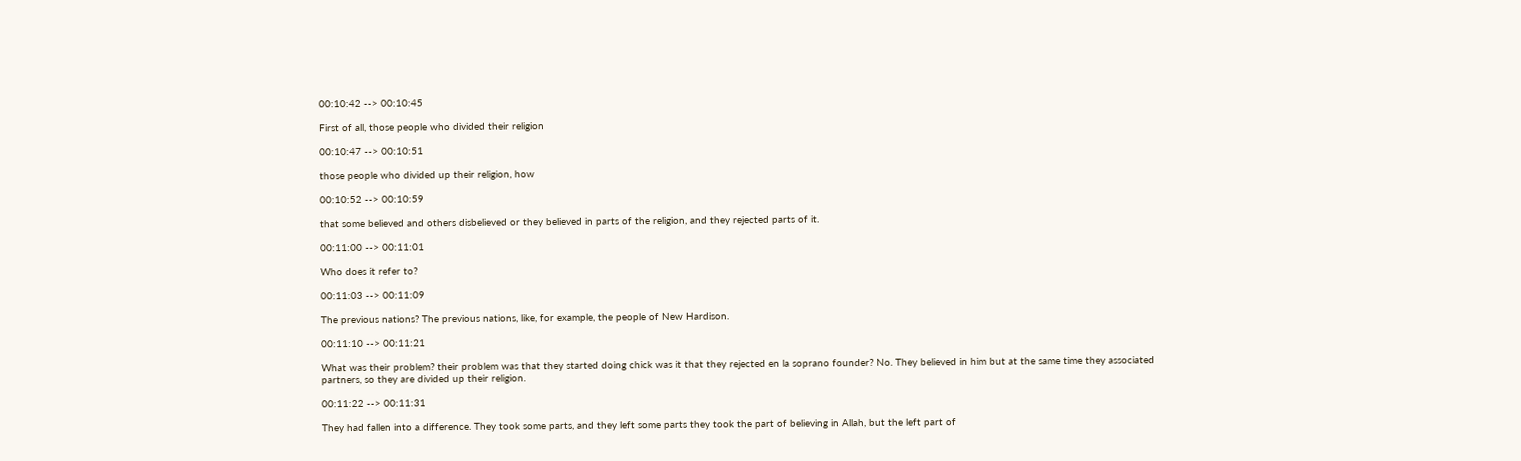00:10:42 --> 00:10:45

First of all, those people who divided their religion

00:10:47 --> 00:10:51

those people who divided up their religion, how

00:10:52 --> 00:10:59

that some believed and others disbelieved or they believed in parts of the religion, and they rejected parts of it.

00:11:00 --> 00:11:01

Who does it refer to?

00:11:03 --> 00:11:09

The previous nations? The previous nations, like, for example, the people of New Hardison.

00:11:10 --> 00:11:21

What was their problem? their problem was that they started doing chick was it that they rejected en la soprano founder? No. They believed in him but at the same time they associated partners, so they are divided up their religion.

00:11:22 --> 00:11:31

They had fallen into a difference. They took some parts, and they left some parts they took the part of believing in Allah, but the left part of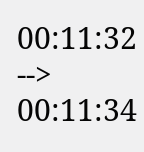00:11:32 --> 00:11:34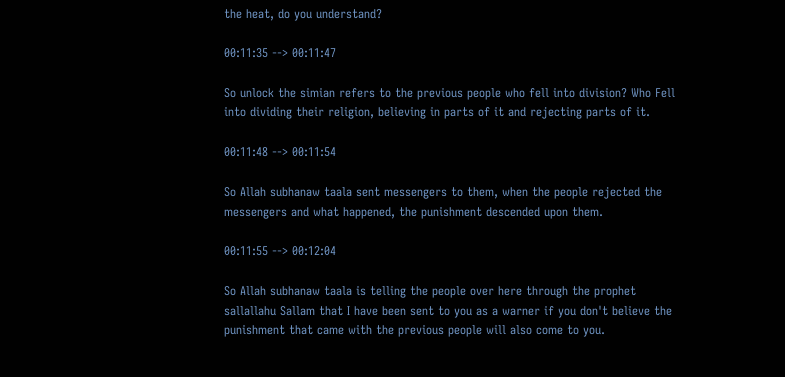the heat, do you understand?

00:11:35 --> 00:11:47

So unlock the simian refers to the previous people who fell into division? Who Fell into dividing their religion, believing in parts of it and rejecting parts of it.

00:11:48 --> 00:11:54

So Allah subhanaw taala sent messengers to them, when the people rejected the messengers and what happened, the punishment descended upon them.

00:11:55 --> 00:12:04

So Allah subhanaw taala is telling the people over here through the prophet sallallahu Sallam that I have been sent to you as a warner if you don't believe the punishment that came with the previous people will also come to you.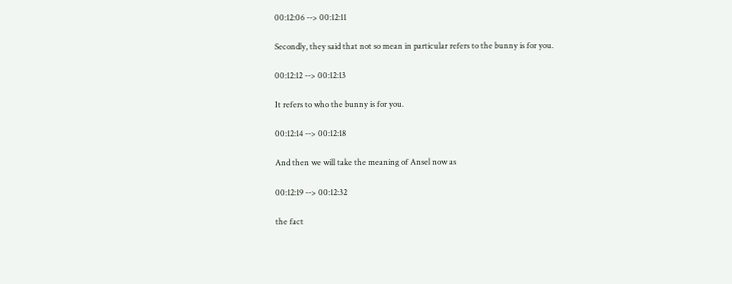00:12:06 --> 00:12:11

Secondly, they said that not so mean in particular refers to the bunny is for you.

00:12:12 --> 00:12:13

It refers to who the bunny is for you.

00:12:14 --> 00:12:18

And then we will take the meaning of Ansel now as

00:12:19 --> 00:12:32

the fact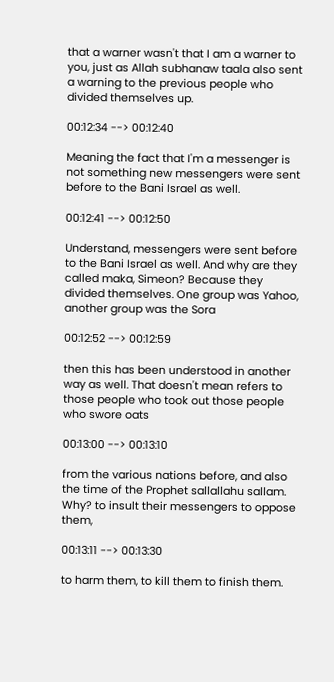that a warner wasn't that I am a warner to you, just as Allah subhanaw taala also sent a warning to the previous people who divided themselves up.

00:12:34 --> 00:12:40

Meaning the fact that I'm a messenger is not something new messengers were sent before to the Bani Israel as well.

00:12:41 --> 00:12:50

Understand, messengers were sent before to the Bani Israel as well. And why are they called maka, Simeon? Because they divided themselves. One group was Yahoo, another group was the Sora

00:12:52 --> 00:12:59

then this has been understood in another way as well. That doesn't mean refers to those people who took out those people who swore oats

00:13:00 --> 00:13:10

from the various nations before, and also the time of the Prophet sallallahu sallam. Why? to insult their messengers to oppose them,

00:13:11 --> 00:13:30

to harm them, to kill them to finish them.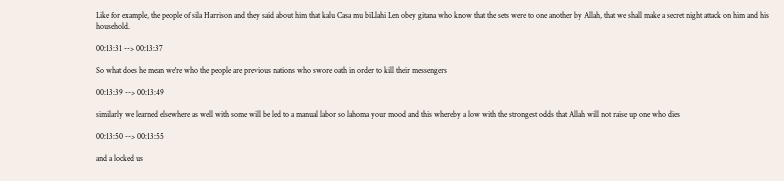Like for example, the people of sila Harrison and they said about him that kalu Casa mu biLlahi Len obey gitana who know that the sets were to one another by Allah, that we shall make a secret night attack on him and his household.

00:13:31 --> 00:13:37

So what does he mean we're who the people are previous nations who swore oath in order to kill their messengers

00:13:39 --> 00:13:49

similarly we learned elsewhere as well with some will be led to a manual labor so lahoma your mood and this whereby a low with the strongest odds that Allah will not raise up one who dies

00:13:50 --> 00:13:55

and a locked us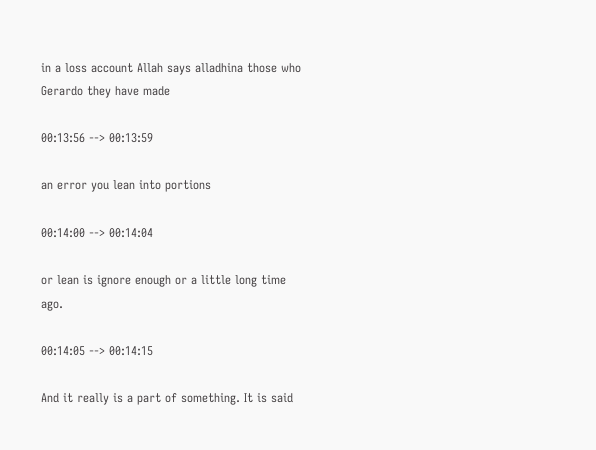in a loss account Allah says alladhina those who Gerardo they have made

00:13:56 --> 00:13:59

an error you lean into portions

00:14:00 --> 00:14:04

or lean is ignore enough or a little long time ago.

00:14:05 --> 00:14:15

And it really is a part of something. It is said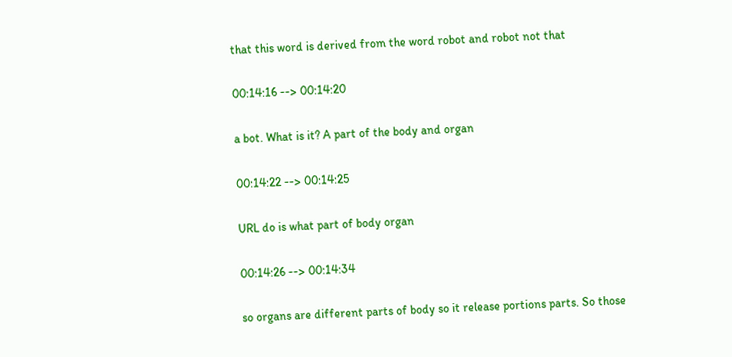that this word is derived from the word robot and robot not that

00:14:16 --> 00:14:20

a bot. What is it? A part of the body and organ

00:14:22 --> 00:14:25

URL do is what part of body organ

00:14:26 --> 00:14:34

so organs are different parts of body so it release portions parts. So those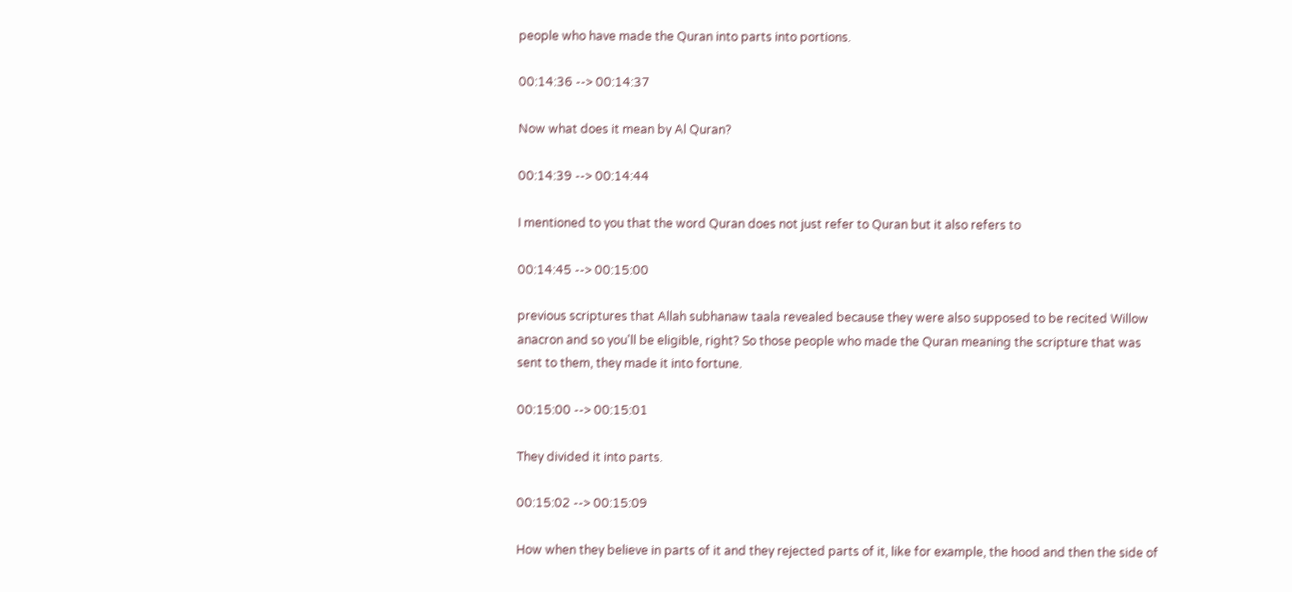people who have made the Quran into parts into portions.

00:14:36 --> 00:14:37

Now what does it mean by Al Quran?

00:14:39 --> 00:14:44

I mentioned to you that the word Quran does not just refer to Quran but it also refers to

00:14:45 --> 00:15:00

previous scriptures that Allah subhanaw taala revealed because they were also supposed to be recited Willow anacron and so you'll be eligible, right? So those people who made the Quran meaning the scripture that was sent to them, they made it into fortune.

00:15:00 --> 00:15:01

They divided it into parts.

00:15:02 --> 00:15:09

How when they believe in parts of it and they rejected parts of it, like for example, the hood and then the side of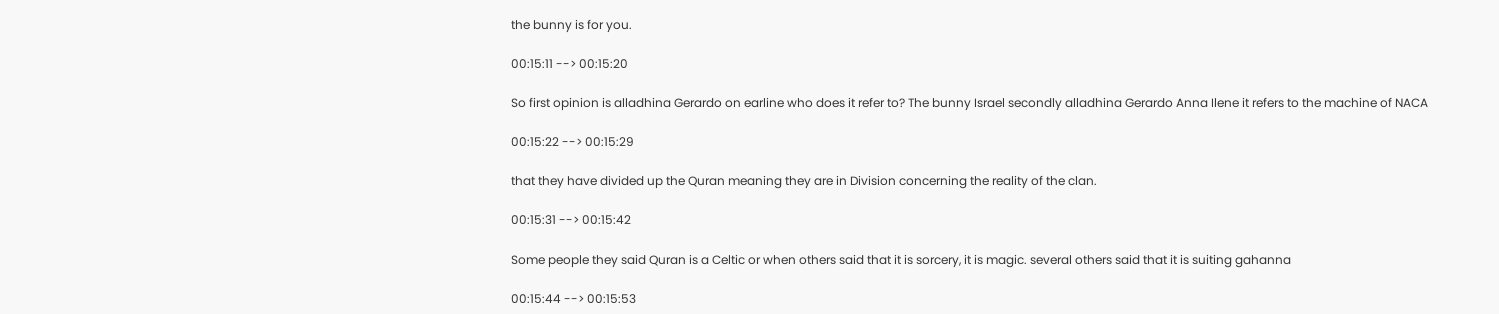the bunny is for you.

00:15:11 --> 00:15:20

So first opinion is alladhina Gerardo on earline who does it refer to? The bunny Israel secondly alladhina Gerardo Anna Ilene it refers to the machine of NACA

00:15:22 --> 00:15:29

that they have divided up the Quran meaning they are in Division concerning the reality of the clan.

00:15:31 --> 00:15:42

Some people they said Quran is a Celtic or when others said that it is sorcery, it is magic. several others said that it is suiting gahanna

00:15:44 --> 00:15:53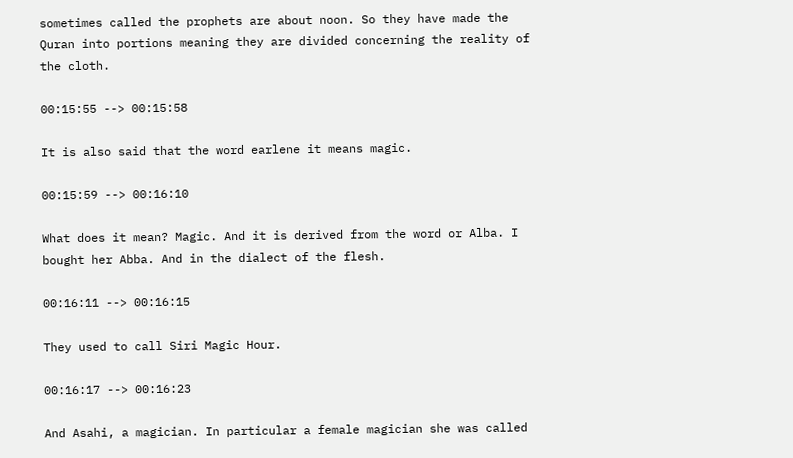sometimes called the prophets are about noon. So they have made the Quran into portions meaning they are divided concerning the reality of the cloth.

00:15:55 --> 00:15:58

It is also said that the word earlene it means magic.

00:15:59 --> 00:16:10

What does it mean? Magic. And it is derived from the word or Alba. I bought her Abba. And in the dialect of the flesh.

00:16:11 --> 00:16:15

They used to call Siri Magic Hour.

00:16:17 --> 00:16:23

And Asahi, a magician. In particular a female magician she was called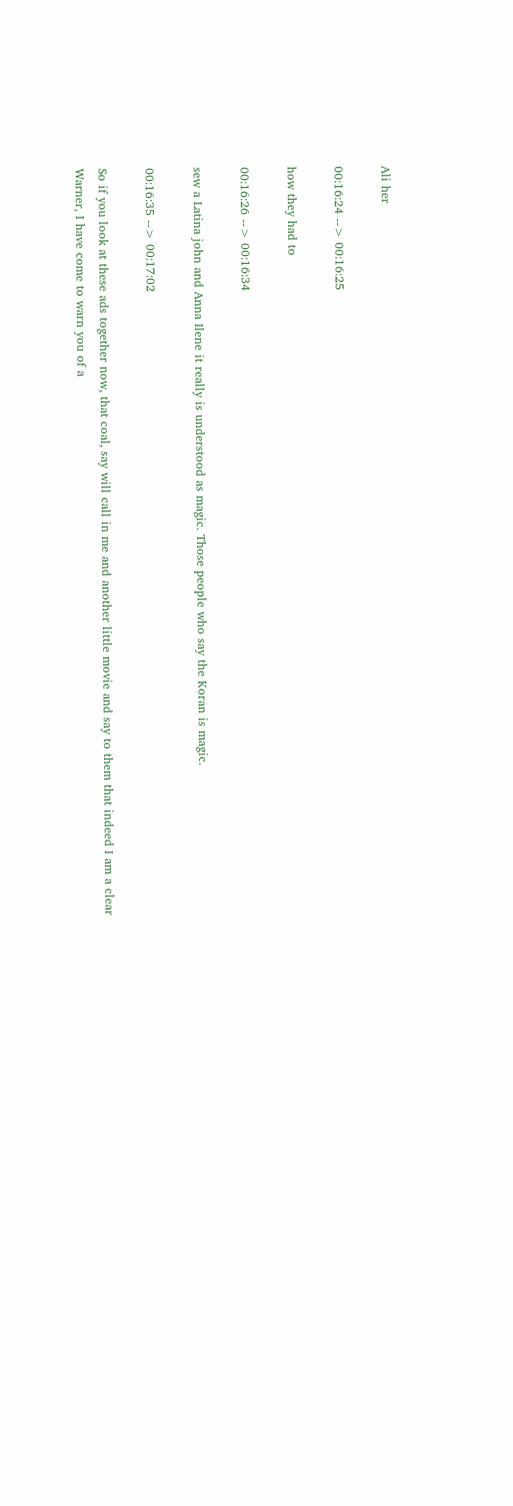Ali her

00:16:24 --> 00:16:25

how they had to

00:16:26 --> 00:16:34

sew a Latina john and Anna Ilene it really is understood as magic. Those people who say the Koran is magic.

00:16:35 --> 00:17:02

So if you look at these ads together now, that coal, say will call in me and another little movie and say to them that indeed I am a clear Warner, I have come to warn you of a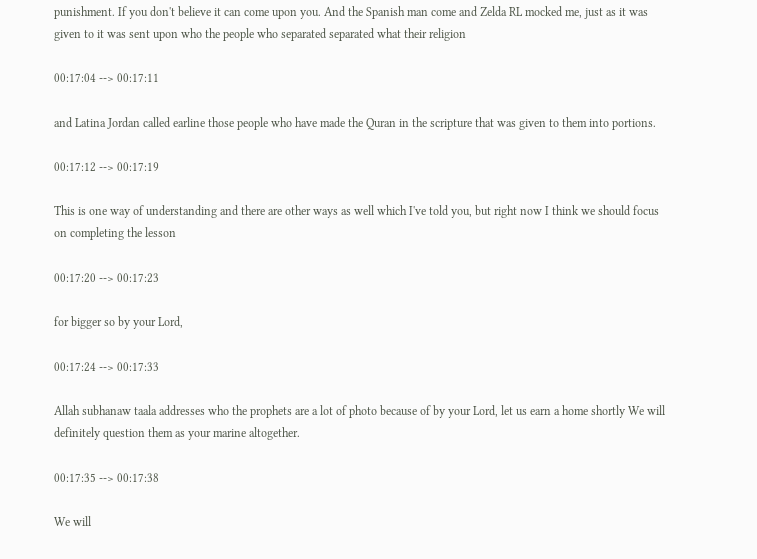punishment. If you don't believe it can come upon you. And the Spanish man come and Zelda RL mocked me, just as it was given to it was sent upon who the people who separated separated what their religion

00:17:04 --> 00:17:11

and Latina Jordan called earline those people who have made the Quran in the scripture that was given to them into portions.

00:17:12 --> 00:17:19

This is one way of understanding and there are other ways as well which I've told you, but right now I think we should focus on completing the lesson

00:17:20 --> 00:17:23

for bigger so by your Lord,

00:17:24 --> 00:17:33

Allah subhanaw taala addresses who the prophets are a lot of photo because of by your Lord, let us earn a home shortly We will definitely question them as your marine altogether.

00:17:35 --> 00:17:38

We will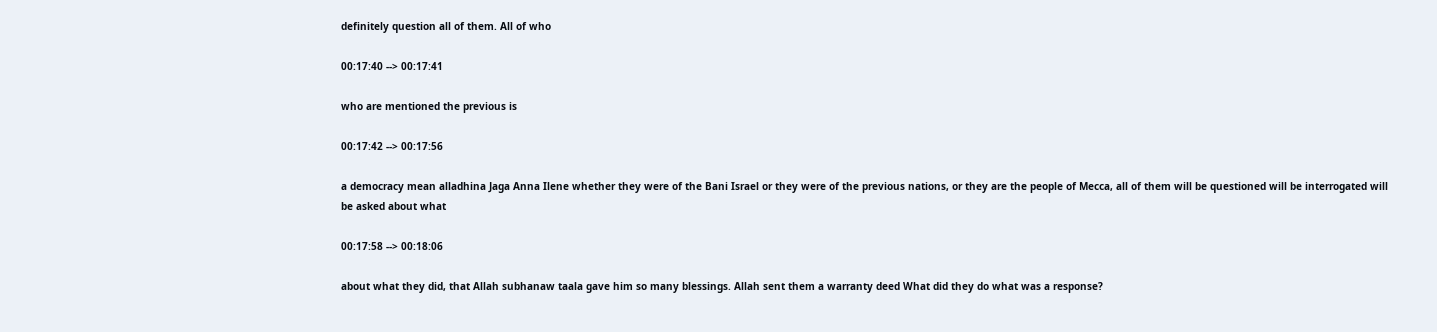definitely question all of them. All of who

00:17:40 --> 00:17:41

who are mentioned the previous is

00:17:42 --> 00:17:56

a democracy mean alladhina Jaga Anna Ilene whether they were of the Bani Israel or they were of the previous nations, or they are the people of Mecca, all of them will be questioned will be interrogated will be asked about what

00:17:58 --> 00:18:06

about what they did, that Allah subhanaw taala gave him so many blessings. Allah sent them a warranty deed What did they do what was a response?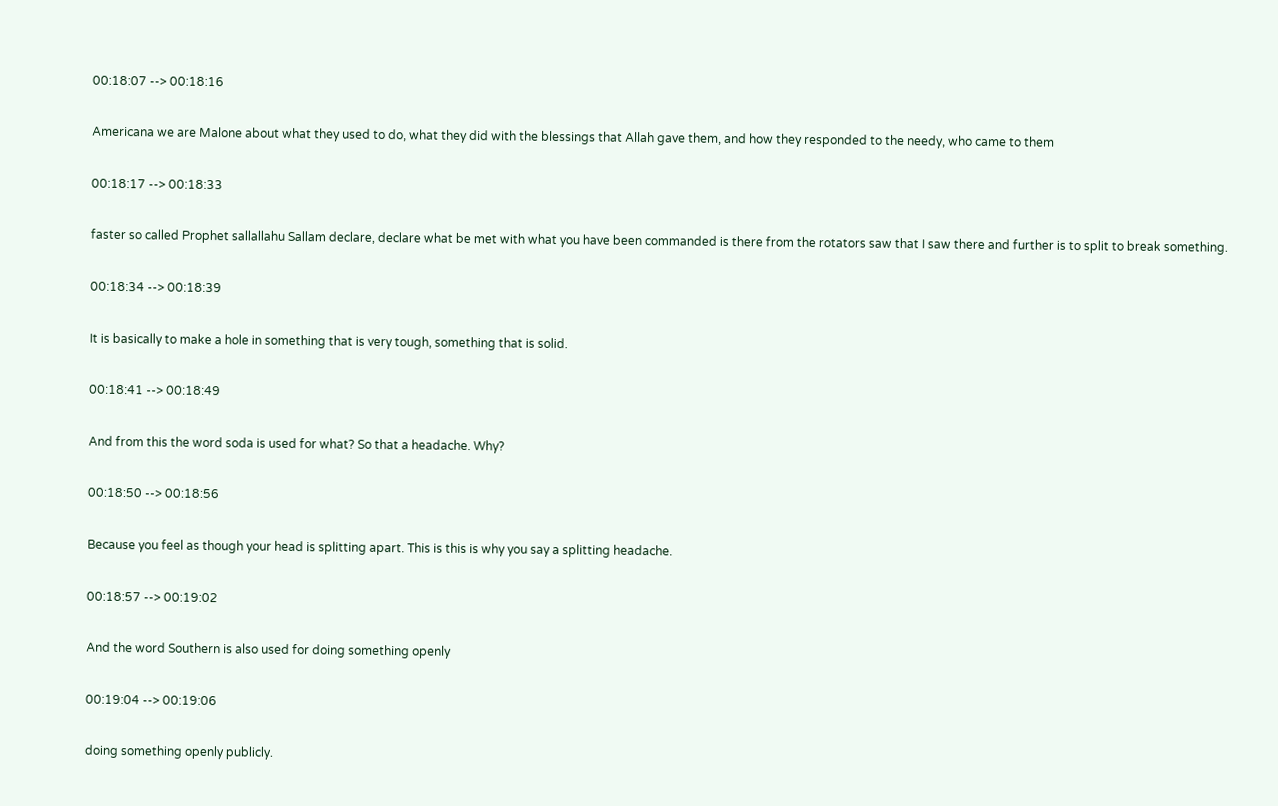00:18:07 --> 00:18:16

Americana we are Malone about what they used to do, what they did with the blessings that Allah gave them, and how they responded to the needy, who came to them

00:18:17 --> 00:18:33

faster so called Prophet sallallahu Sallam declare, declare what be met with what you have been commanded is there from the rotators saw that I saw there and further is to split to break something.

00:18:34 --> 00:18:39

It is basically to make a hole in something that is very tough, something that is solid.

00:18:41 --> 00:18:49

And from this the word soda is used for what? So that a headache. Why?

00:18:50 --> 00:18:56

Because you feel as though your head is splitting apart. This is this is why you say a splitting headache.

00:18:57 --> 00:19:02

And the word Southern is also used for doing something openly

00:19:04 --> 00:19:06

doing something openly publicly.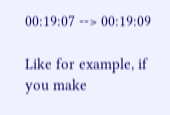00:19:07 --> 00:19:09

Like for example, if you make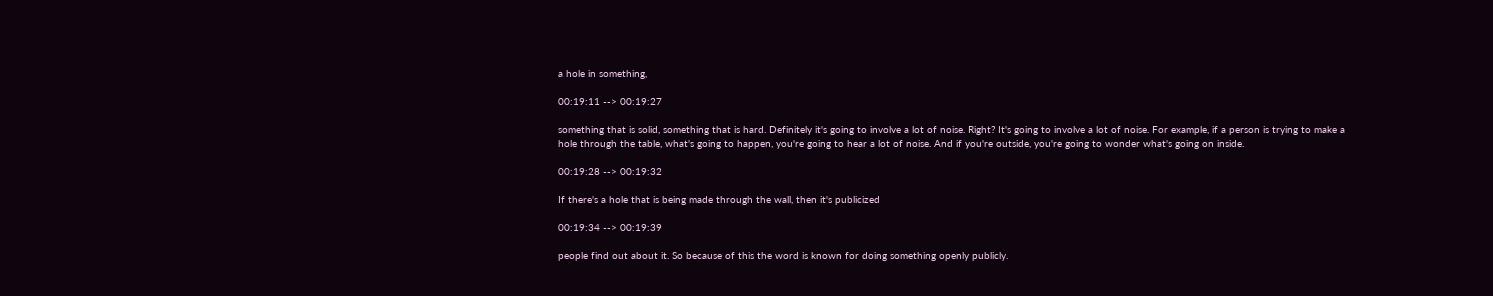a hole in something,

00:19:11 --> 00:19:27

something that is solid, something that is hard. Definitely it's going to involve a lot of noise. Right? It's going to involve a lot of noise. For example, if a person is trying to make a hole through the table, what's going to happen, you're going to hear a lot of noise. And if you're outside, you're going to wonder what's going on inside.

00:19:28 --> 00:19:32

If there's a hole that is being made through the wall, then it's publicized

00:19:34 --> 00:19:39

people find out about it. So because of this the word is known for doing something openly publicly.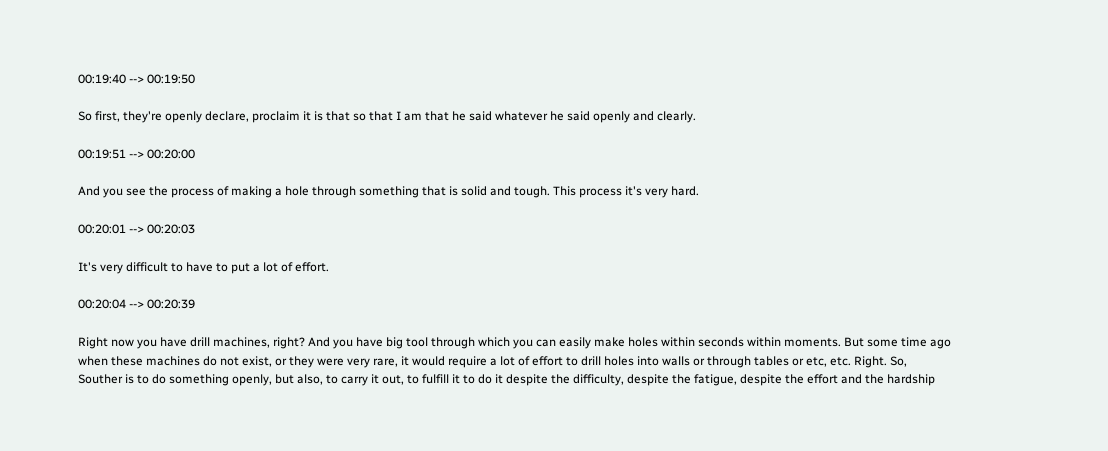00:19:40 --> 00:19:50

So first, they're openly declare, proclaim it is that so that I am that he said whatever he said openly and clearly.

00:19:51 --> 00:20:00

And you see the process of making a hole through something that is solid and tough. This process it's very hard.

00:20:01 --> 00:20:03

It's very difficult to have to put a lot of effort.

00:20:04 --> 00:20:39

Right now you have drill machines, right? And you have big tool through which you can easily make holes within seconds within moments. But some time ago when these machines do not exist, or they were very rare, it would require a lot of effort to drill holes into walls or through tables or etc, etc. Right. So, Souther is to do something openly, but also, to carry it out, to fulfill it to do it despite the difficulty, despite the fatigue, despite the effort and the hardship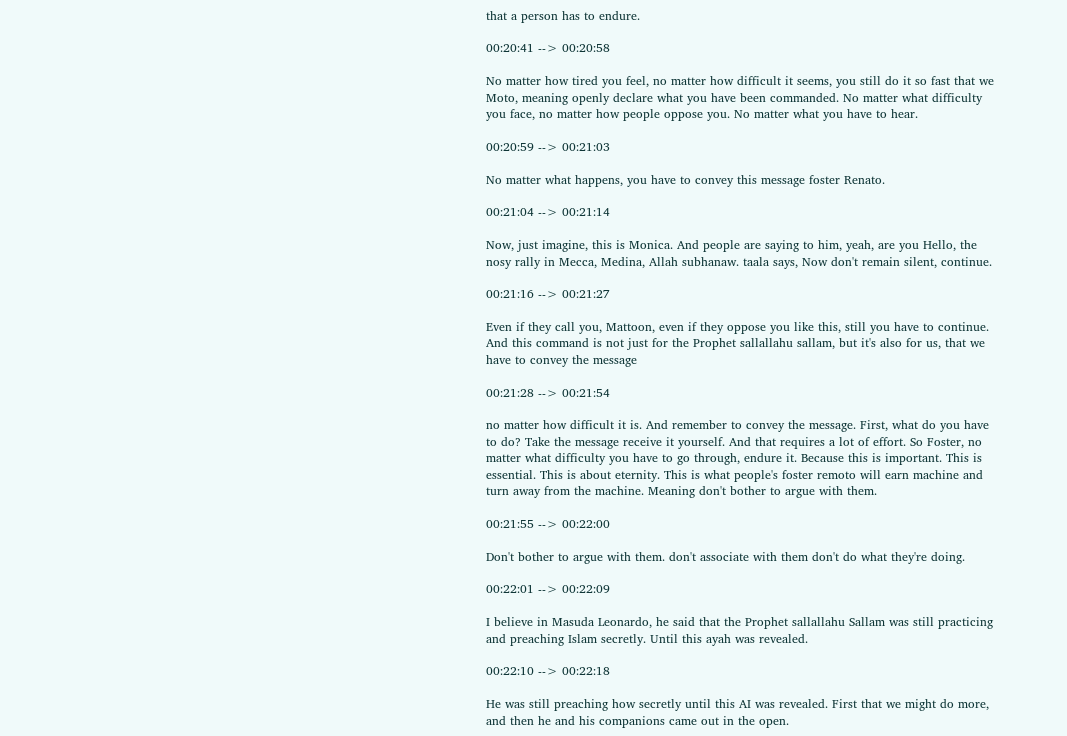that a person has to endure.

00:20:41 --> 00:20:58

No matter how tired you feel, no matter how difficult it seems, you still do it so fast that we Moto, meaning openly declare what you have been commanded. No matter what difficulty you face, no matter how people oppose you. No matter what you have to hear.

00:20:59 --> 00:21:03

No matter what happens, you have to convey this message foster Renato.

00:21:04 --> 00:21:14

Now, just imagine, this is Monica. And people are saying to him, yeah, are you Hello, the nosy rally in Mecca, Medina, Allah subhanaw. taala says, Now don't remain silent, continue.

00:21:16 --> 00:21:27

Even if they call you, Mattoon, even if they oppose you like this, still you have to continue. And this command is not just for the Prophet sallallahu sallam, but it's also for us, that we have to convey the message

00:21:28 --> 00:21:54

no matter how difficult it is. And remember to convey the message. First, what do you have to do? Take the message receive it yourself. And that requires a lot of effort. So Foster, no matter what difficulty you have to go through, endure it. Because this is important. This is essential. This is about eternity. This is what people's foster remoto will earn machine and turn away from the machine. Meaning don't bother to argue with them.

00:21:55 --> 00:22:00

Don't bother to argue with them. don't associate with them don't do what they're doing.

00:22:01 --> 00:22:09

I believe in Masuda Leonardo, he said that the Prophet sallallahu Sallam was still practicing and preaching Islam secretly. Until this ayah was revealed.

00:22:10 --> 00:22:18

He was still preaching how secretly until this AI was revealed. First that we might do more, and then he and his companions came out in the open.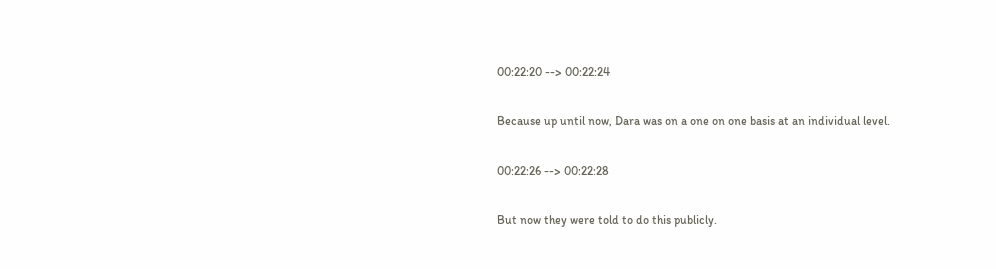00:22:20 --> 00:22:24

Because up until now, Dara was on a one on one basis at an individual level.

00:22:26 --> 00:22:28

But now they were told to do this publicly.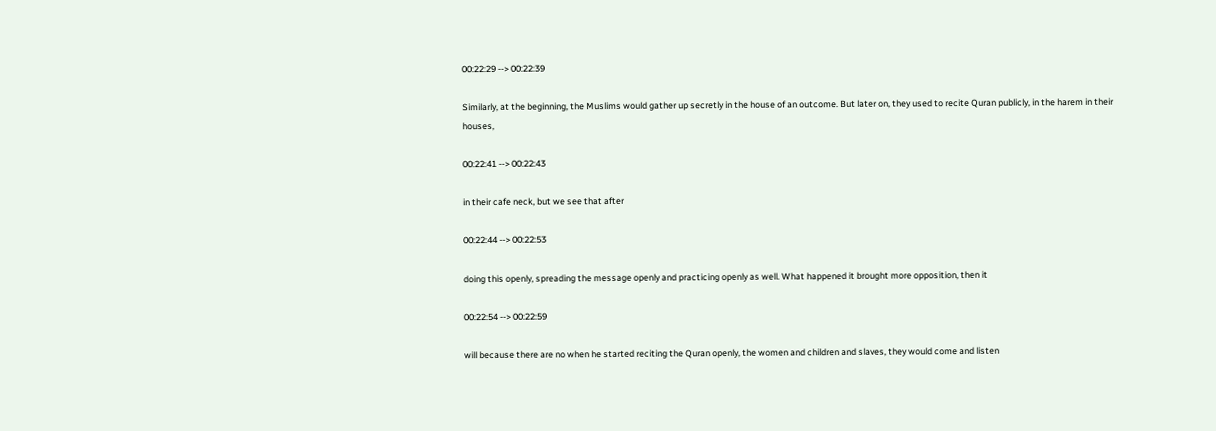00:22:29 --> 00:22:39

Similarly, at the beginning, the Muslims would gather up secretly in the house of an outcome. But later on, they used to recite Quran publicly, in the harem in their houses,

00:22:41 --> 00:22:43

in their cafe neck, but we see that after

00:22:44 --> 00:22:53

doing this openly, spreading the message openly and practicing openly as well. What happened it brought more opposition, then it

00:22:54 --> 00:22:59

will because there are no when he started reciting the Quran openly, the women and children and slaves, they would come and listen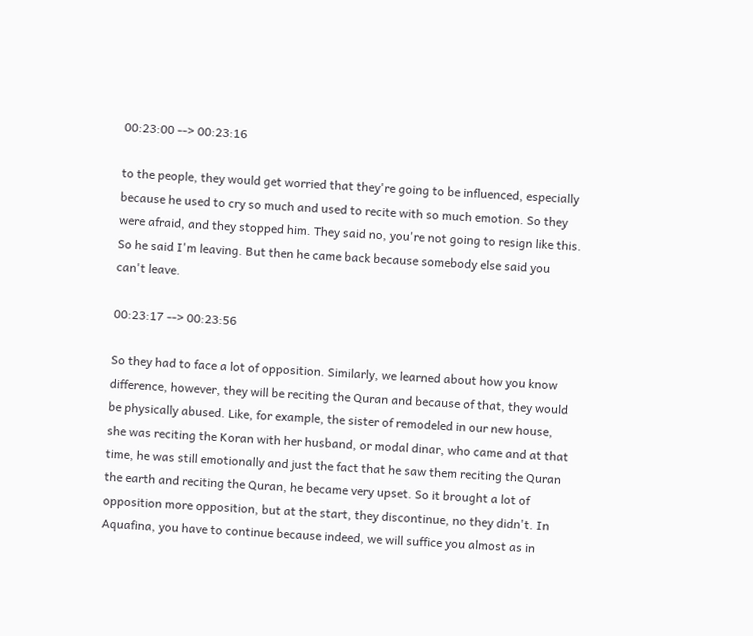00:23:00 --> 00:23:16

to the people, they would get worried that they're going to be influenced, especially because he used to cry so much and used to recite with so much emotion. So they were afraid, and they stopped him. They said no, you're not going to resign like this. So he said I'm leaving. But then he came back because somebody else said you can't leave.

00:23:17 --> 00:23:56

So they had to face a lot of opposition. Similarly, we learned about how you know difference, however, they will be reciting the Quran and because of that, they would be physically abused. Like, for example, the sister of remodeled in our new house, she was reciting the Koran with her husband, or modal dinar, who came and at that time, he was still emotionally and just the fact that he saw them reciting the Quran the earth and reciting the Quran, he became very upset. So it brought a lot of opposition more opposition, but at the start, they discontinue, no they didn't. In Aquafina, you have to continue because indeed, we will suffice you almost as in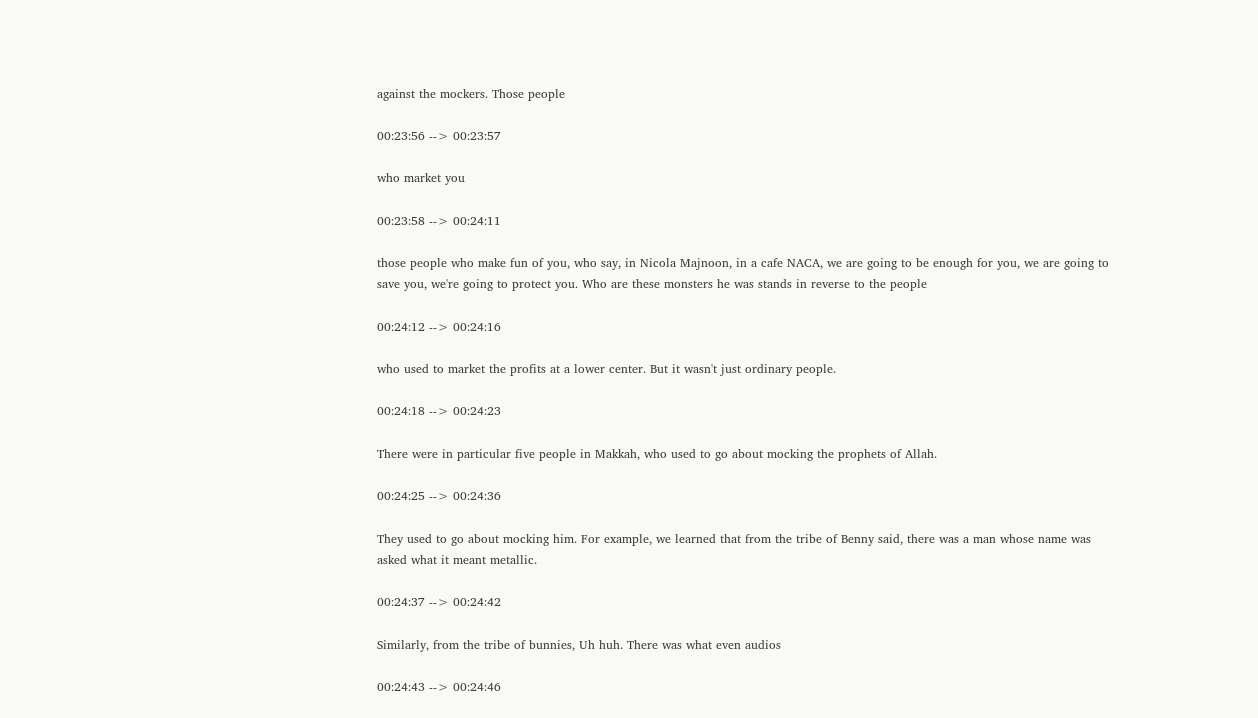against the mockers. Those people

00:23:56 --> 00:23:57

who market you

00:23:58 --> 00:24:11

those people who make fun of you, who say, in Nicola Majnoon, in a cafe NACA, we are going to be enough for you, we are going to save you, we're going to protect you. Who are these monsters he was stands in reverse to the people

00:24:12 --> 00:24:16

who used to market the profits at a lower center. But it wasn't just ordinary people.

00:24:18 --> 00:24:23

There were in particular five people in Makkah, who used to go about mocking the prophets of Allah.

00:24:25 --> 00:24:36

They used to go about mocking him. For example, we learned that from the tribe of Benny said, there was a man whose name was asked what it meant metallic.

00:24:37 --> 00:24:42

Similarly, from the tribe of bunnies, Uh huh. There was what even audios

00:24:43 --> 00:24:46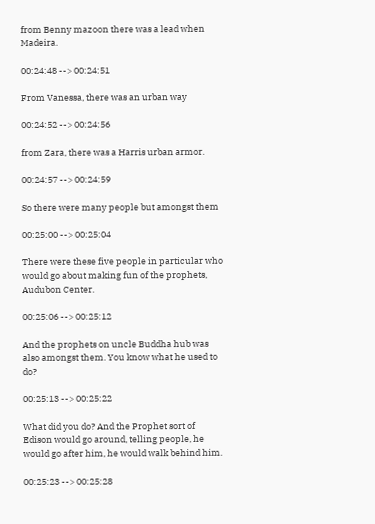from Benny mazoon there was a lead when Madeira.

00:24:48 --> 00:24:51

From Vanessa, there was an urban way

00:24:52 --> 00:24:56

from Zara, there was a Harris urban armor.

00:24:57 --> 00:24:59

So there were many people but amongst them

00:25:00 --> 00:25:04

There were these five people in particular who would go about making fun of the prophets, Audubon Center.

00:25:06 --> 00:25:12

And the prophets on uncle Buddha hub was also amongst them. You know what he used to do?

00:25:13 --> 00:25:22

What did you do? And the Prophet sort of Edison would go around, telling people, he would go after him, he would walk behind him.

00:25:23 --> 00:25:28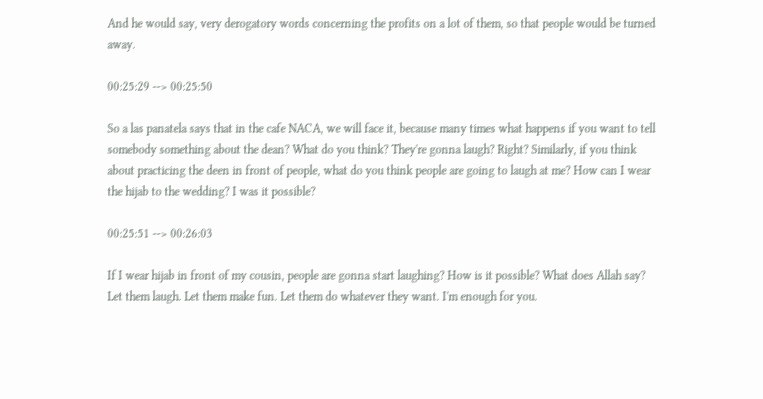And he would say, very derogatory words concerning the profits on a lot of them, so that people would be turned away.

00:25:29 --> 00:25:50

So a las panatela says that in the cafe NACA, we will face it, because many times what happens if you want to tell somebody something about the dean? What do you think? They're gonna laugh? Right? Similarly, if you think about practicing the deen in front of people, what do you think people are going to laugh at me? How can I wear the hijab to the wedding? I was it possible?

00:25:51 --> 00:26:03

If I wear hijab in front of my cousin, people are gonna start laughing? How is it possible? What does Allah say? Let them laugh. Let them make fun. Let them do whatever they want. I'm enough for you.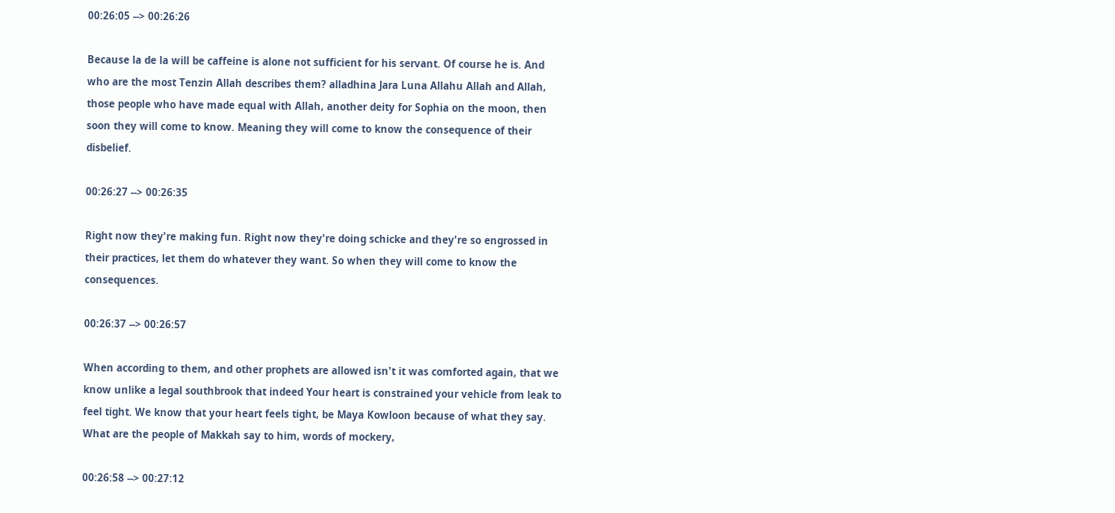00:26:05 --> 00:26:26

Because la de la will be caffeine is alone not sufficient for his servant. Of course he is. And who are the most Tenzin Allah describes them? alladhina Jara Luna Allahu Allah and Allah, those people who have made equal with Allah, another deity for Sophia on the moon, then soon they will come to know. Meaning they will come to know the consequence of their disbelief.

00:26:27 --> 00:26:35

Right now they're making fun. Right now they're doing schicke and they're so engrossed in their practices, let them do whatever they want. So when they will come to know the consequences.

00:26:37 --> 00:26:57

When according to them, and other prophets are allowed isn't it was comforted again, that we know unlike a legal southbrook that indeed Your heart is constrained your vehicle from leak to feel tight. We know that your heart feels tight, be Maya Kowloon because of what they say. What are the people of Makkah say to him, words of mockery,

00:26:58 --> 00:27:12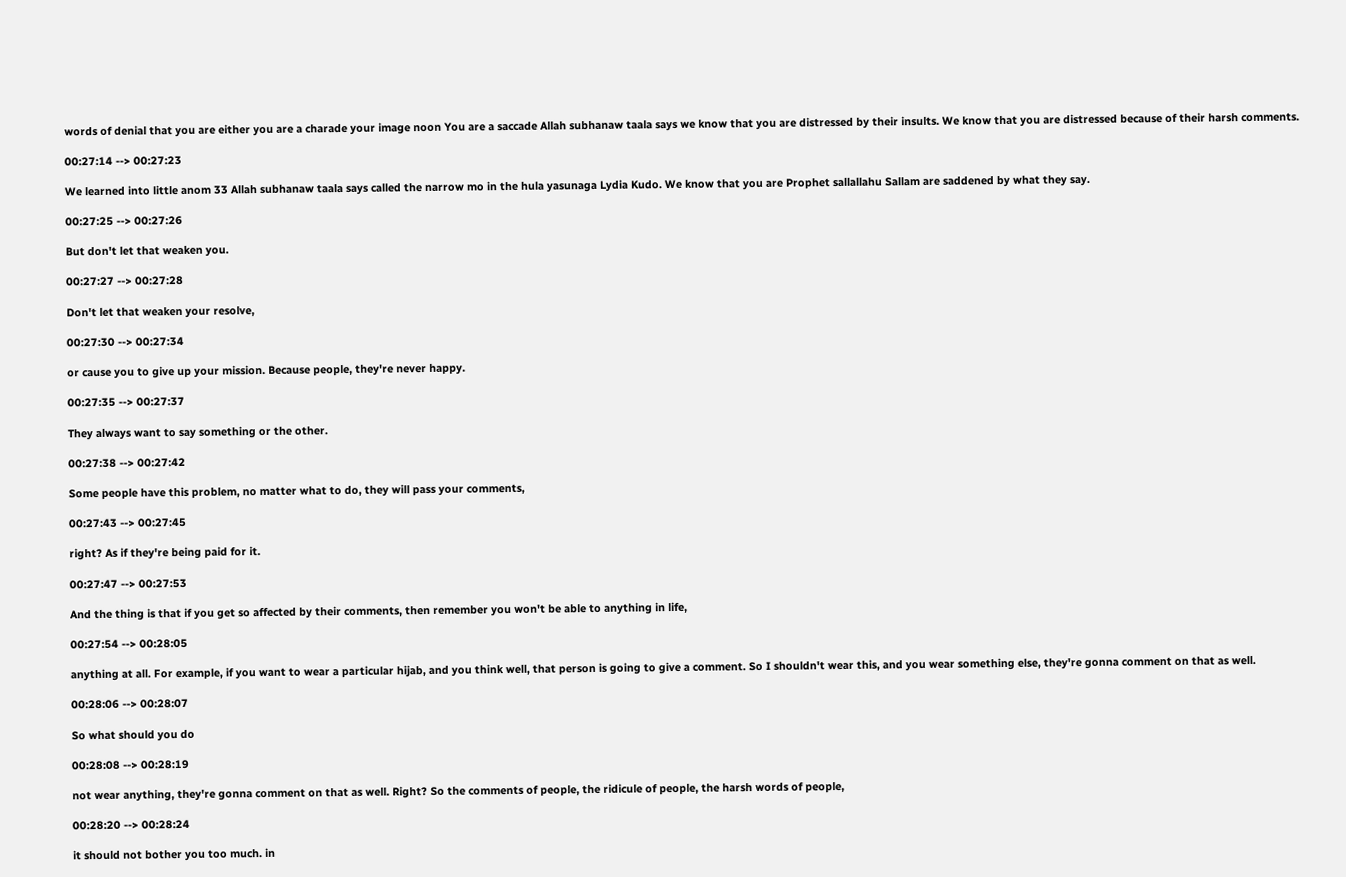words of denial that you are either you are a charade your image noon You are a saccade Allah subhanaw taala says we know that you are distressed by their insults. We know that you are distressed because of their harsh comments.

00:27:14 --> 00:27:23

We learned into little anom 33 Allah subhanaw taala says called the narrow mo in the hula yasunaga Lydia Kudo. We know that you are Prophet sallallahu Sallam are saddened by what they say.

00:27:25 --> 00:27:26

But don't let that weaken you.

00:27:27 --> 00:27:28

Don't let that weaken your resolve,

00:27:30 --> 00:27:34

or cause you to give up your mission. Because people, they're never happy.

00:27:35 --> 00:27:37

They always want to say something or the other.

00:27:38 --> 00:27:42

Some people have this problem, no matter what to do, they will pass your comments,

00:27:43 --> 00:27:45

right? As if they're being paid for it.

00:27:47 --> 00:27:53

And the thing is that if you get so affected by their comments, then remember you won't be able to anything in life,

00:27:54 --> 00:28:05

anything at all. For example, if you want to wear a particular hijab, and you think well, that person is going to give a comment. So I shouldn't wear this, and you wear something else, they're gonna comment on that as well.

00:28:06 --> 00:28:07

So what should you do

00:28:08 --> 00:28:19

not wear anything, they're gonna comment on that as well. Right? So the comments of people, the ridicule of people, the harsh words of people,

00:28:20 --> 00:28:24

it should not bother you too much. in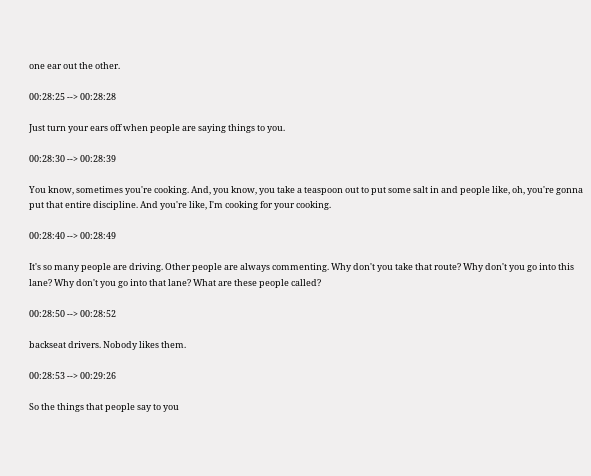one ear out the other.

00:28:25 --> 00:28:28

Just turn your ears off when people are saying things to you.

00:28:30 --> 00:28:39

You know, sometimes you're cooking. And, you know, you take a teaspoon out to put some salt in and people like, oh, you're gonna put that entire discipline. And you're like, I'm cooking for your cooking.

00:28:40 --> 00:28:49

It's so many people are driving. Other people are always commenting. Why don't you take that route? Why don't you go into this lane? Why don't you go into that lane? What are these people called?

00:28:50 --> 00:28:52

backseat drivers. Nobody likes them.

00:28:53 --> 00:29:26

So the things that people say to you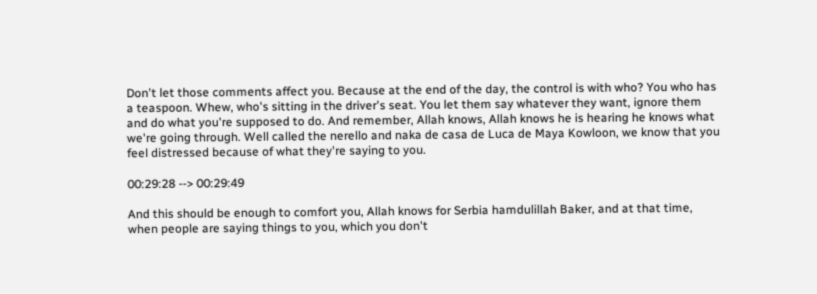Don't let those comments affect you. Because at the end of the day, the control is with who? You who has a teaspoon. Whew, who's sitting in the driver's seat. You let them say whatever they want, ignore them and do what you're supposed to do. And remember, Allah knows, Allah knows he is hearing he knows what we're going through. Well called the nerello and naka de casa de Luca de Maya Kowloon, we know that you feel distressed because of what they're saying to you.

00:29:28 --> 00:29:49

And this should be enough to comfort you, Allah knows for Serbia hamdulillah Baker, and at that time, when people are saying things to you, which you don't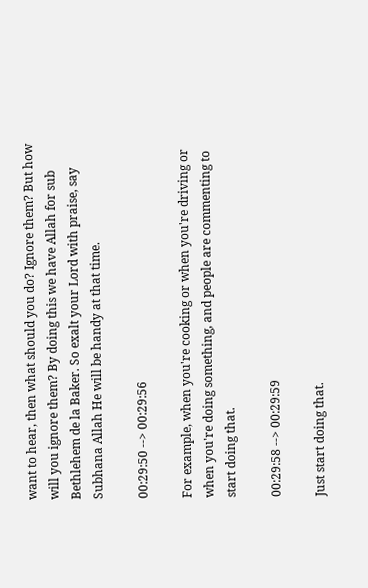want to hear, then what should you do? Ignore them? But how will you ignore them? By doing this we have Allah for sub Bethlehem de la Baker. So exalt your Lord with praise, say Subhana Allah He will be handy at that time.

00:29:50 --> 00:29:56

For example, when you're cooking or when you're driving or when you're doing something, and people are commenting to start doing that.

00:29:58 --> 00:29:59

Just start doing that.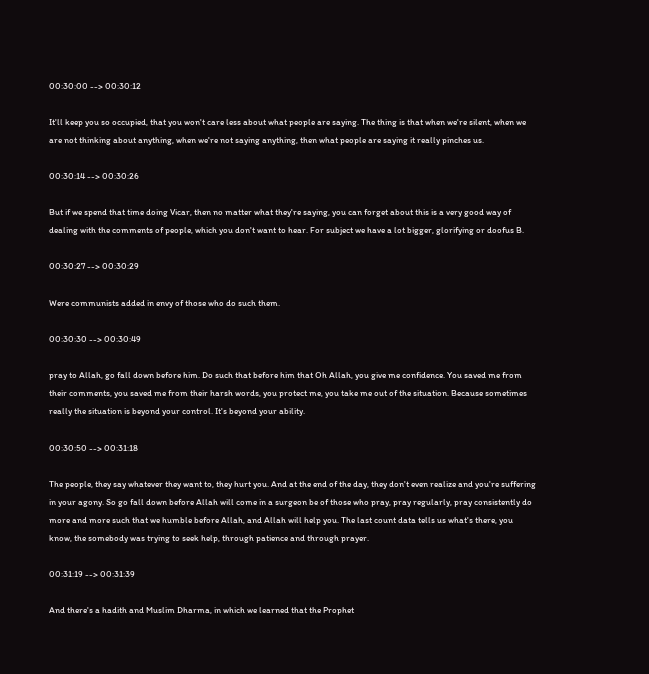00:30:00 --> 00:30:12

It'll keep you so occupied, that you won't care less about what people are saying. The thing is that when we're silent, when we are not thinking about anything, when we're not saying anything, then what people are saying it really pinches us.

00:30:14 --> 00:30:26

But if we spend that time doing Vicar, then no matter what they're saying, you can forget about this is a very good way of dealing with the comments of people, which you don't want to hear. For subject we have a lot bigger, glorifying or doofus B.

00:30:27 --> 00:30:29

Were communists added in envy of those who do such them.

00:30:30 --> 00:30:49

pray to Allah, go fall down before him. Do such that before him that Oh Allah, you give me confidence. You saved me from their comments, you saved me from their harsh words, you protect me, you take me out of the situation. Because sometimes really the situation is beyond your control. It's beyond your ability.

00:30:50 --> 00:31:18

The people, they say whatever they want to, they hurt you. And at the end of the day, they don't even realize and you're suffering in your agony. So go fall down before Allah will come in a surgeon be of those who pray, pray regularly, pray consistently do more and more such that we humble before Allah, and Allah will help you. The last count data tells us what's there, you know, the somebody was trying to seek help, through patience and through prayer.

00:31:19 --> 00:31:39

And there's a hadith and Muslim Dharma, in which we learned that the Prophet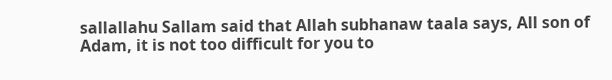sallallahu Sallam said that Allah subhanaw taala says, All son of Adam, it is not too difficult for you to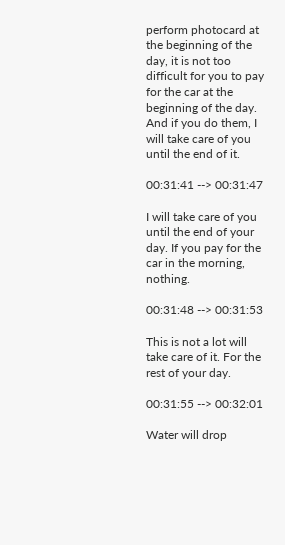perform photocard at the beginning of the day, it is not too difficult for you to pay for the car at the beginning of the day. And if you do them, I will take care of you until the end of it.

00:31:41 --> 00:31:47

I will take care of you until the end of your day. If you pay for the car in the morning, nothing.

00:31:48 --> 00:31:53

This is not a lot will take care of it. For the rest of your day.

00:31:55 --> 00:32:01

Water will drop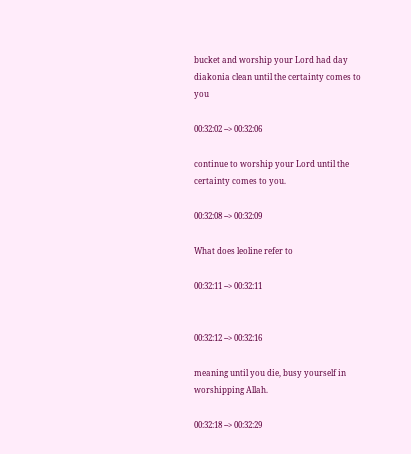bucket and worship your Lord had day diakonia clean until the certainty comes to you

00:32:02 --> 00:32:06

continue to worship your Lord until the certainty comes to you.

00:32:08 --> 00:32:09

What does leoline refer to

00:32:11 --> 00:32:11


00:32:12 --> 00:32:16

meaning until you die, busy yourself in worshipping Allah.

00:32:18 --> 00:32:29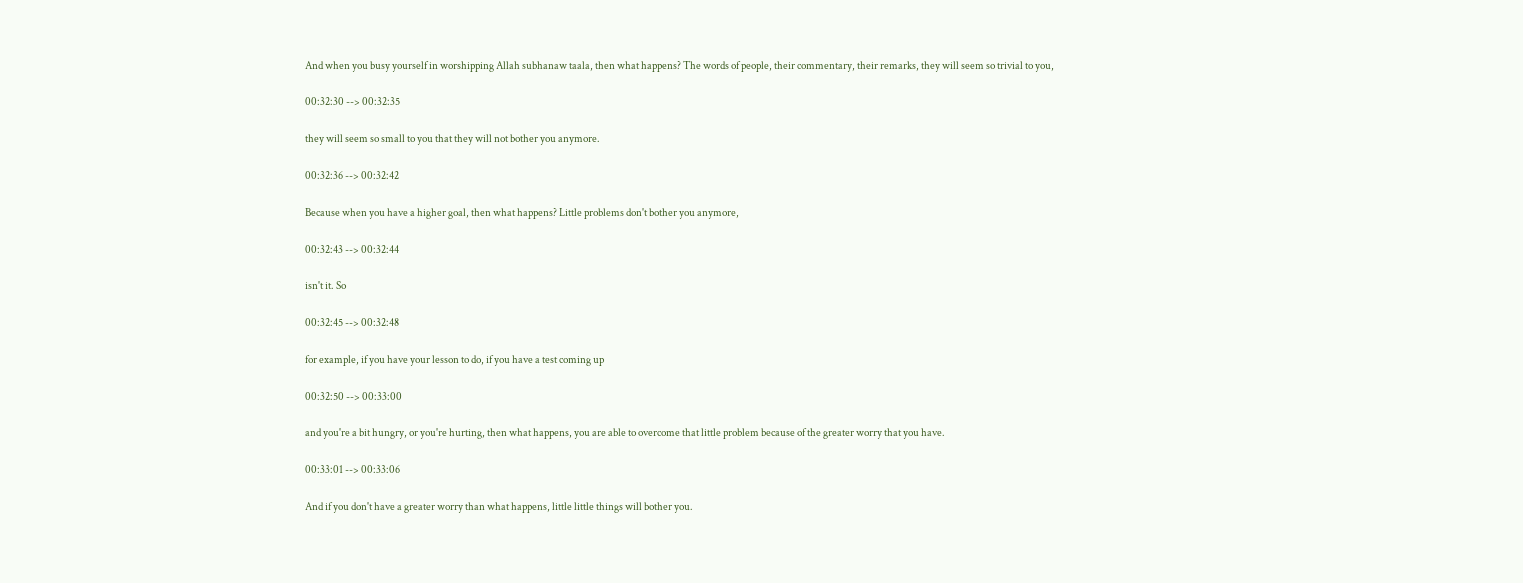And when you busy yourself in worshipping Allah subhanaw taala, then what happens? The words of people, their commentary, their remarks, they will seem so trivial to you,

00:32:30 --> 00:32:35

they will seem so small to you that they will not bother you anymore.

00:32:36 --> 00:32:42

Because when you have a higher goal, then what happens? Little problems don't bother you anymore,

00:32:43 --> 00:32:44

isn't it. So

00:32:45 --> 00:32:48

for example, if you have your lesson to do, if you have a test coming up

00:32:50 --> 00:33:00

and you're a bit hungry, or you're hurting, then what happens, you are able to overcome that little problem because of the greater worry that you have.

00:33:01 --> 00:33:06

And if you don't have a greater worry than what happens, little little things will bother you.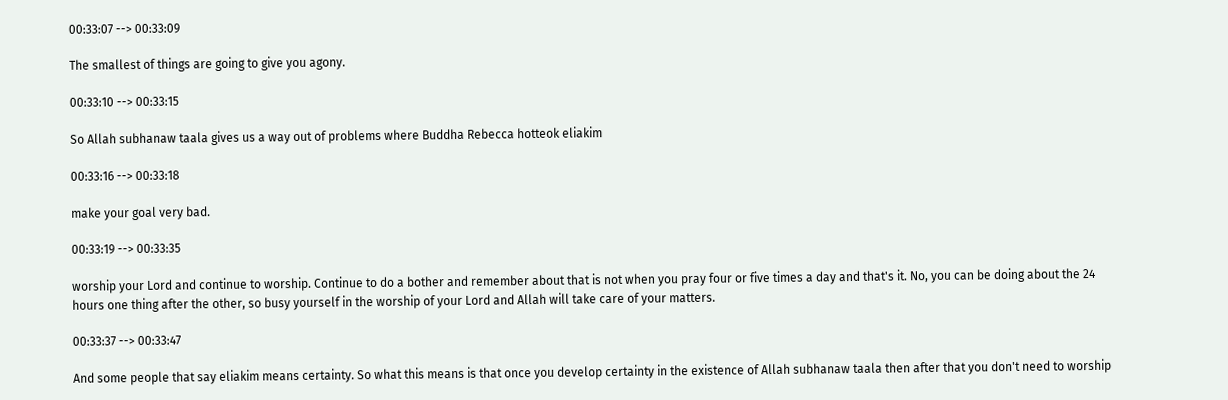00:33:07 --> 00:33:09

The smallest of things are going to give you agony.

00:33:10 --> 00:33:15

So Allah subhanaw taala gives us a way out of problems where Buddha Rebecca hotteok eliakim

00:33:16 --> 00:33:18

make your goal very bad.

00:33:19 --> 00:33:35

worship your Lord and continue to worship. Continue to do a bother and remember about that is not when you pray four or five times a day and that's it. No, you can be doing about the 24 hours one thing after the other, so busy yourself in the worship of your Lord and Allah will take care of your matters.

00:33:37 --> 00:33:47

And some people that say eliakim means certainty. So what this means is that once you develop certainty in the existence of Allah subhanaw taala then after that you don't need to worship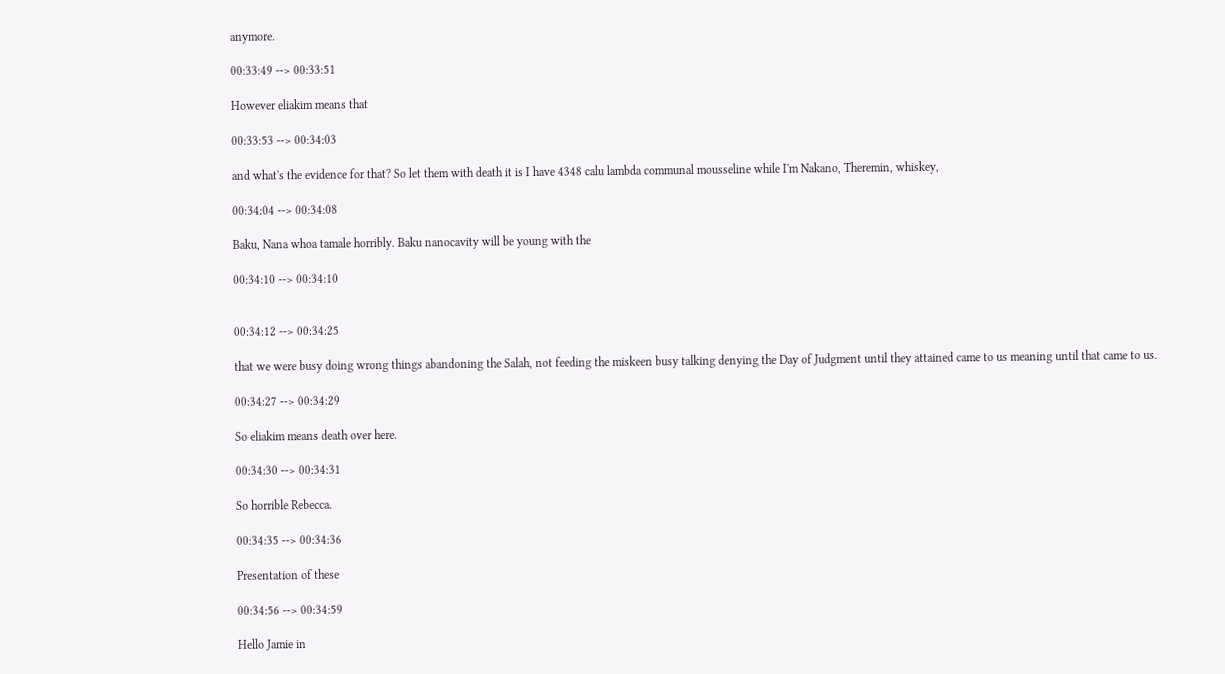anymore.

00:33:49 --> 00:33:51

However eliakim means that

00:33:53 --> 00:34:03

and what's the evidence for that? So let them with death it is I have 4348 calu lambda communal mousseline while I'm Nakano, Theremin, whiskey,

00:34:04 --> 00:34:08

Baku, Nana whoa tamale horribly. Baku nanocavity will be young with the

00:34:10 --> 00:34:10


00:34:12 --> 00:34:25

that we were busy doing wrong things abandoning the Salah, not feeding the miskeen busy talking denying the Day of Judgment until they attained came to us meaning until that came to us.

00:34:27 --> 00:34:29

So eliakim means death over here.

00:34:30 --> 00:34:31

So horrible Rebecca.

00:34:35 --> 00:34:36

Presentation of these

00:34:56 --> 00:34:59

Hello Jamie in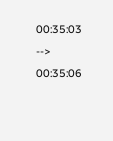00:35:03 --> 00:35:06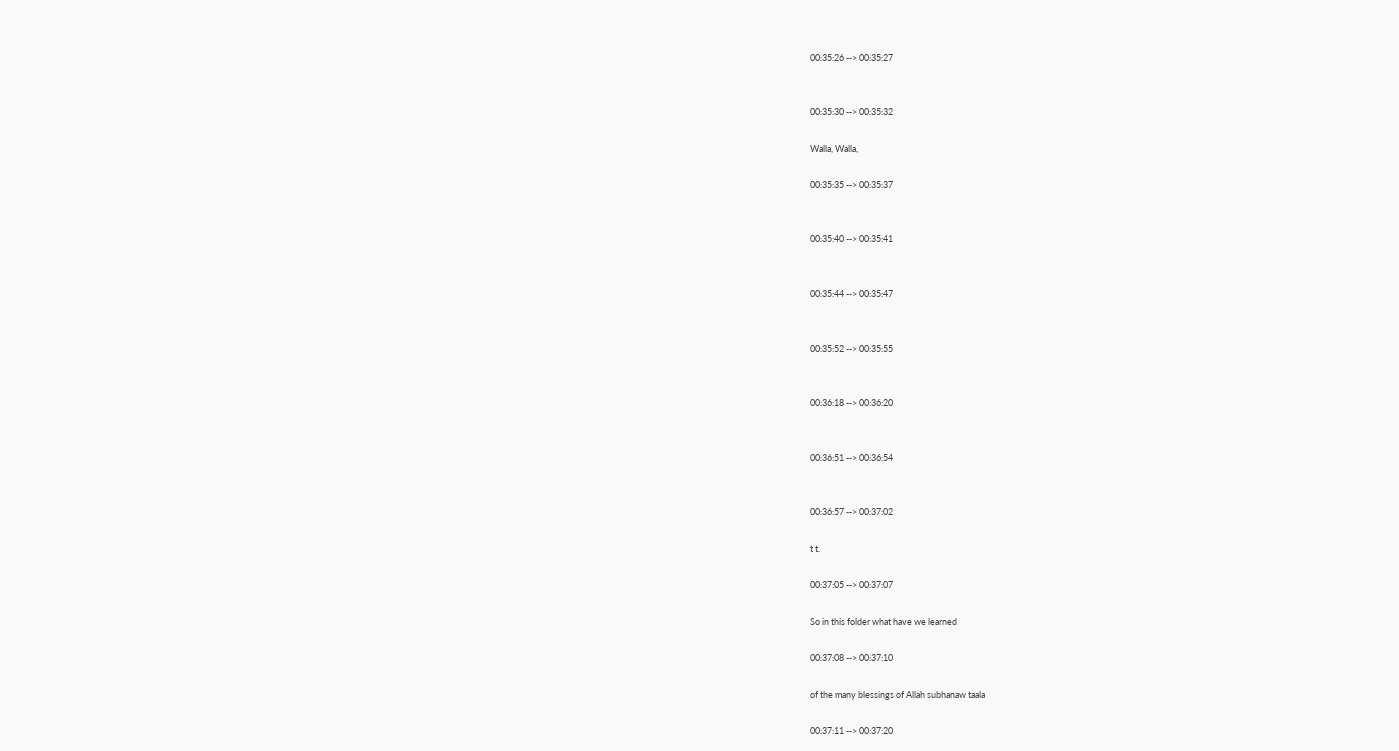00:35:26 --> 00:35:27


00:35:30 --> 00:35:32

Walla, Walla,

00:35:35 --> 00:35:37


00:35:40 --> 00:35:41


00:35:44 --> 00:35:47


00:35:52 --> 00:35:55


00:36:18 --> 00:36:20


00:36:51 --> 00:36:54


00:36:57 --> 00:37:02

t t.

00:37:05 --> 00:37:07

So in this folder what have we learned

00:37:08 --> 00:37:10

of the many blessings of Allah subhanaw taala

00:37:11 --> 00:37:20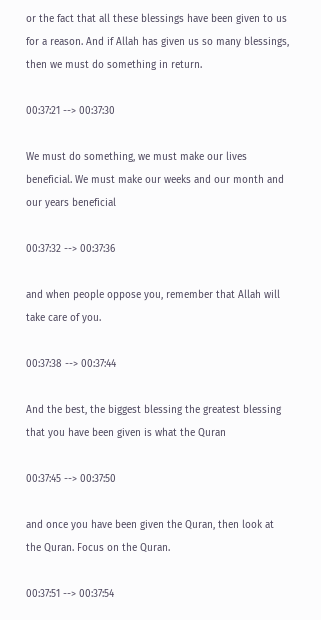or the fact that all these blessings have been given to us for a reason. And if Allah has given us so many blessings, then we must do something in return.

00:37:21 --> 00:37:30

We must do something, we must make our lives beneficial. We must make our weeks and our month and our years beneficial

00:37:32 --> 00:37:36

and when people oppose you, remember that Allah will take care of you.

00:37:38 --> 00:37:44

And the best, the biggest blessing the greatest blessing that you have been given is what the Quran

00:37:45 --> 00:37:50

and once you have been given the Quran, then look at the Quran. Focus on the Quran.

00:37:51 --> 00:37:54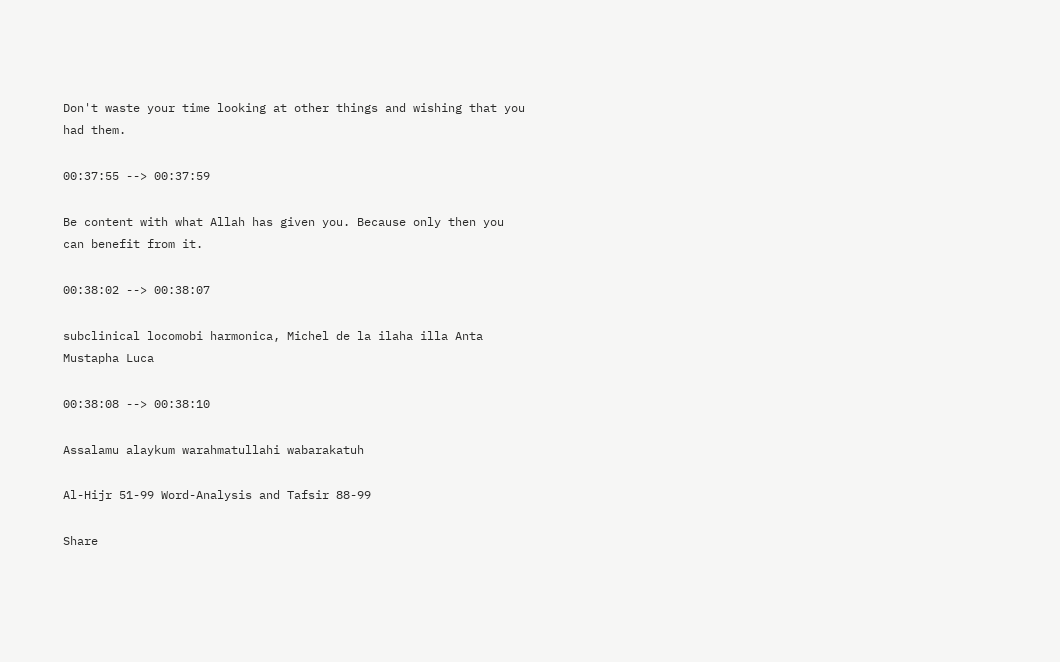Don't waste your time looking at other things and wishing that you had them.

00:37:55 --> 00:37:59

Be content with what Allah has given you. Because only then you can benefit from it.

00:38:02 --> 00:38:07

subclinical locomobi harmonica, Michel de la ilaha illa Anta Mustapha Luca

00:38:08 --> 00:38:10

Assalamu alaykum warahmatullahi wabarakatuh

Al-Hijr 51-99 Word-Analysis and Tafsir 88-99

Share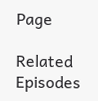Page

Related Episodes